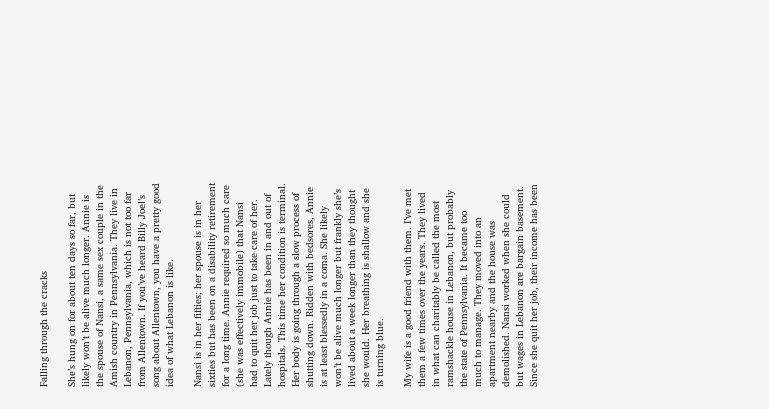Falling through the cracks

She’s hung on for about ten days so far, but likely won’t be alive much longer. Annie is the spouse of Nansi, a same sex couple in the Amish country in Pennsylvania. They live in Lebanon, Pennsylvania, which is not too far from Allentown. If you’ve heard Billy Joel’s song about Allentown, you have a pretty good idea of what Lebanon is like.

Nansi is in her fifties; her spouse is in her sixties but has been on a disability retirement for a long time. Annie required so much care (she was effectively immobile) that Nansi had to quit her job just to take care of her. Lately though Annie has been in and out of hospitals. This time her condition is terminal. Her body is going through a slow process of shutting down. Ridden with bedsores, Annie is at least blessedly in a coma. She likely won’t be alive much longer but frankly she’s lived about a week longer than they thought she would. Her breathing is shallow and she is turning blue.

My wife is a good friend with them. I’ve met them a few times over the years. They lived in what can charitably be called the most ramshackle house in Lebanon, but probably the state of Pennsylvania. It became too much to manage. They moved into an apartment nearby and the house was demolished. Nansi worked when she could but wages in Lebanon are bargain basement. Since she quit her job, their income has been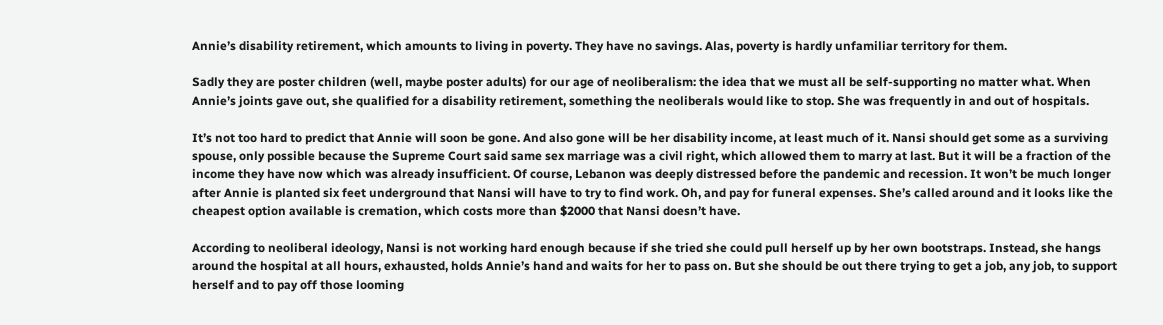Annie’s disability retirement, which amounts to living in poverty. They have no savings. Alas, poverty is hardly unfamiliar territory for them.

Sadly they are poster children (well, maybe poster adults) for our age of neoliberalism: the idea that we must all be self-supporting no matter what. When Annie’s joints gave out, she qualified for a disability retirement, something the neoliberals would like to stop. She was frequently in and out of hospitals.

It’s not too hard to predict that Annie will soon be gone. And also gone will be her disability income, at least much of it. Nansi should get some as a surviving spouse, only possible because the Supreme Court said same sex marriage was a civil right, which allowed them to marry at last. But it will be a fraction of the income they have now which was already insufficient. Of course, Lebanon was deeply distressed before the pandemic and recession. It won’t be much longer after Annie is planted six feet underground that Nansi will have to try to find work. Oh, and pay for funeral expenses. She’s called around and it looks like the cheapest option available is cremation, which costs more than $2000 that Nansi doesn’t have.

According to neoliberal ideology, Nansi is not working hard enough because if she tried she could pull herself up by her own bootstraps. Instead, she hangs around the hospital at all hours, exhausted, holds Annie’s hand and waits for her to pass on. But she should be out there trying to get a job, any job, to support herself and to pay off those looming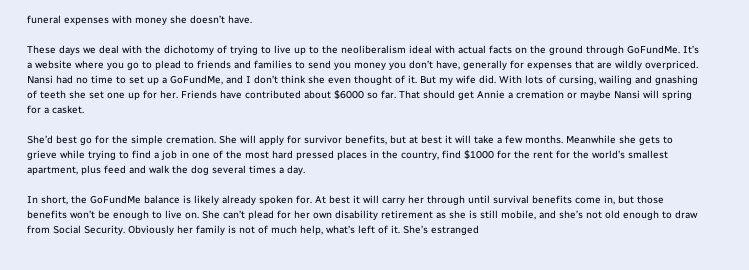funeral expenses with money she doesn’t have.

These days we deal with the dichotomy of trying to live up to the neoliberalism ideal with actual facts on the ground through GoFundMe. It’s a website where you go to plead to friends and families to send you money you don’t have, generally for expenses that are wildly overpriced. Nansi had no time to set up a GoFundMe, and I don’t think she even thought of it. But my wife did. With lots of cursing, wailing and gnashing of teeth she set one up for her. Friends have contributed about $6000 so far. That should get Annie a cremation or maybe Nansi will spring for a casket.

She’d best go for the simple cremation. She will apply for survivor benefits, but at best it will take a few months. Meanwhile she gets to grieve while trying to find a job in one of the most hard pressed places in the country, find $1000 for the rent for the world’s smallest apartment, plus feed and walk the dog several times a day.

In short, the GoFundMe balance is likely already spoken for. At best it will carry her through until survival benefits come in, but those benefits won’t be enough to live on. She can’t plead for her own disability retirement as she is still mobile, and she’s not old enough to draw from Social Security. Obviously her family is not of much help, what’s left of it. She’s estranged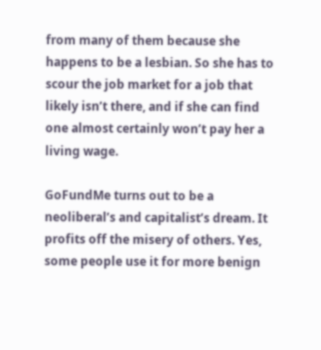from many of them because she happens to be a lesbian. So she has to scour the job market for a job that likely isn’t there, and if she can find one almost certainly won’t pay her a living wage.

GoFundMe turns out to be a neoliberal’s and capitalist’s dream. It profits off the misery of others. Yes, some people use it for more benign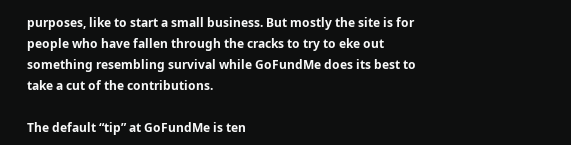purposes, like to start a small business. But mostly the site is for people who have fallen through the cracks to try to eke out something resembling survival while GoFundMe does its best to take a cut of the contributions.

The default “tip” at GoFundMe is ten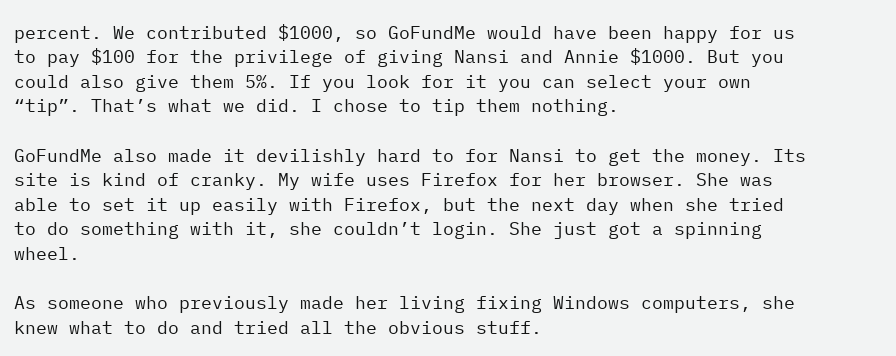percent. We contributed $1000, so GoFundMe would have been happy for us to pay $100 for the privilege of giving Nansi and Annie $1000. But you could also give them 5%. If you look for it you can select your own “tip”. That’s what we did. I chose to tip them nothing.

GoFundMe also made it devilishly hard to for Nansi to get the money. Its site is kind of cranky. My wife uses Firefox for her browser. She was able to set it up easily with Firefox, but the next day when she tried to do something with it, she couldn’t login. She just got a spinning wheel.

As someone who previously made her living fixing Windows computers, she knew what to do and tried all the obvious stuff.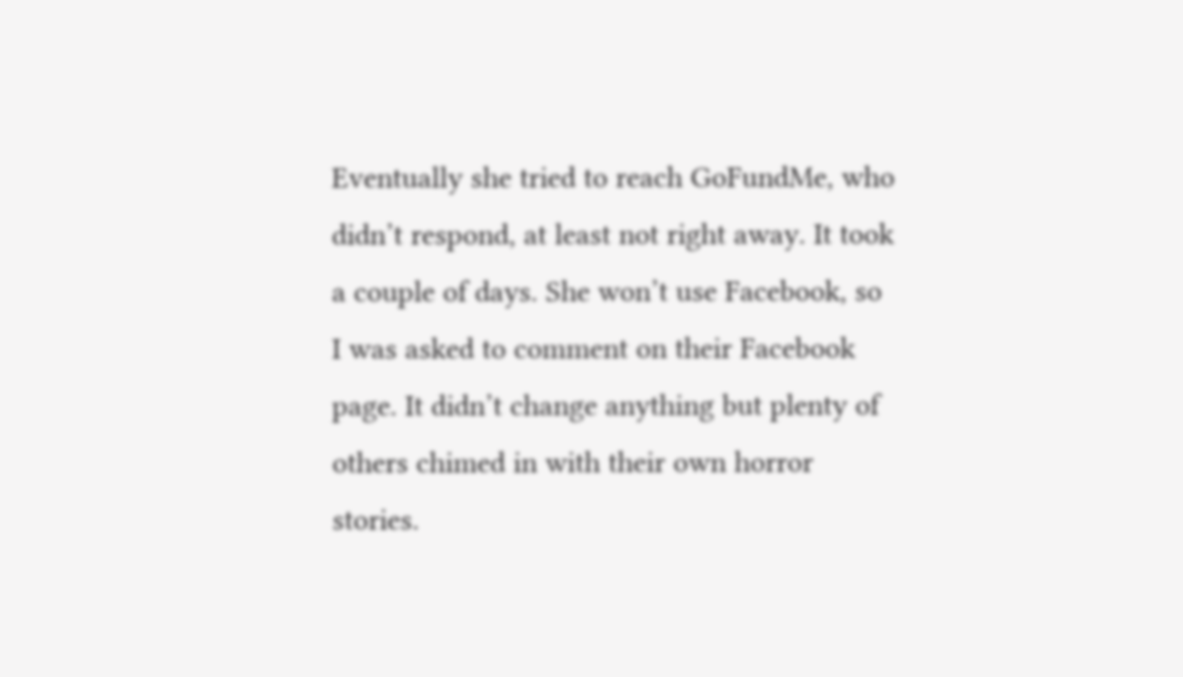Eventually she tried to reach GoFundMe, who didn’t respond, at least not right away. It took a couple of days. She won’t use Facebook, so I was asked to comment on their Facebook page. It didn’t change anything but plenty of others chimed in with their own horror stories.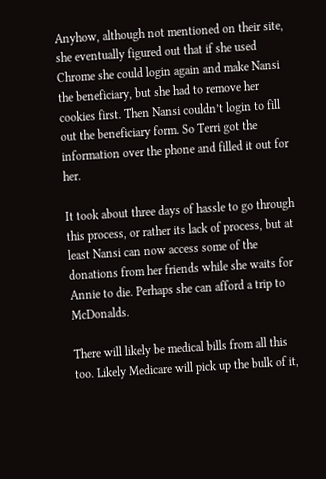Anyhow, although not mentioned on their site, she eventually figured out that if she used Chrome she could login again and make Nansi the beneficiary, but she had to remove her cookies first. Then Nansi couldn’t login to fill out the beneficiary form. So Terri got the information over the phone and filled it out for her.

It took about three days of hassle to go through this process, or rather its lack of process, but at least Nansi can now access some of the donations from her friends while she waits for Annie to die. Perhaps she can afford a trip to McDonalds.

There will likely be medical bills from all this too. Likely Medicare will pick up the bulk of it,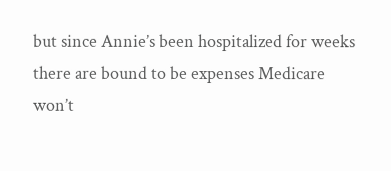but since Annie’s been hospitalized for weeks there are bound to be expenses Medicare won’t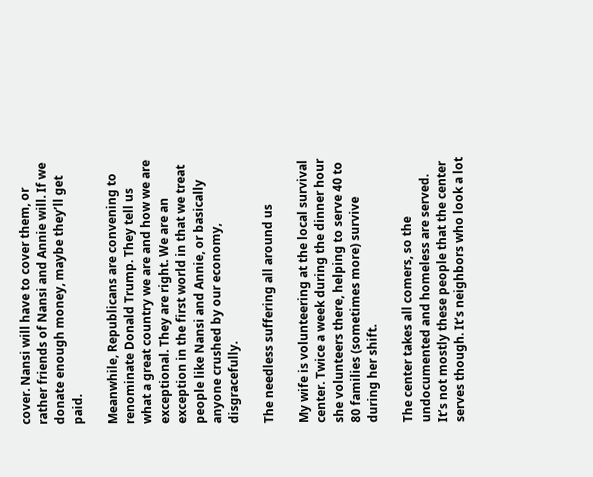cover. Nansi will have to cover them, or rather friends of Nansi and Annie will. If we donate enough money, maybe they’ll get paid.

Meanwhile, Republicans are convening to renominate Donald Trump. They tell us what a great country we are and how we are exceptional. They are right. We are an exception in the first world in that we treat people like Nansi and Annie, or basically anyone crushed by our economy, disgracefully.

The needless suffering all around us

My wife is volunteering at the local survival center. Twice a week during the dinner hour she volunteers there, helping to serve 40 to 80 families (sometimes more) survive during her shift.

The center takes all comers, so the undocumented and homeless are served. It’s not mostly these people that the center serves though. It’s neighbors who look a lot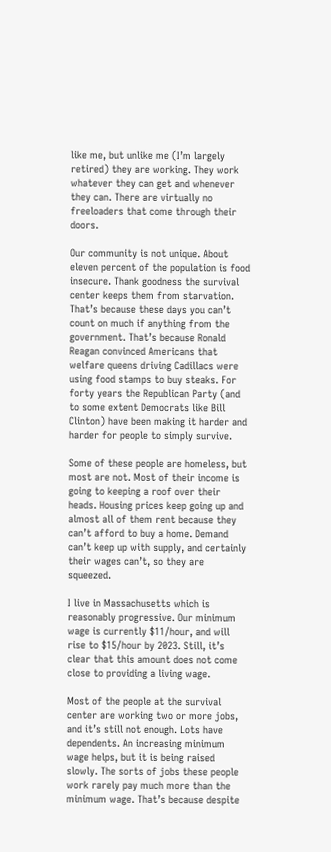like me, but unlike me (I’m largely retired) they are working. They work whatever they can get and whenever they can. There are virtually no freeloaders that come through their doors.

Our community is not unique. About eleven percent of the population is food insecure. Thank goodness the survival center keeps them from starvation. That’s because these days you can’t count on much if anything from the government. That’s because Ronald Reagan convinced Americans that welfare queens driving Cadillacs were using food stamps to buy steaks. For forty years the Republican Party (and to some extent Democrats like Bill Clinton) have been making it harder and harder for people to simply survive.

Some of these people are homeless, but most are not. Most of their income is going to keeping a roof over their heads. Housing prices keep going up and almost all of them rent because they can’t afford to buy a home. Demand can’t keep up with supply, and certainly their wages can’t, so they are squeezed.

I live in Massachusetts which is reasonably progressive. Our minimum wage is currently $11/hour, and will rise to $15/hour by 2023. Still, it’s clear that this amount does not come close to providing a living wage.

Most of the people at the survival center are working two or more jobs, and it’s still not enough. Lots have dependents. An increasing minimum wage helps, but it is being raised slowly. The sorts of jobs these people work rarely pay much more than the minimum wage. That’s because despite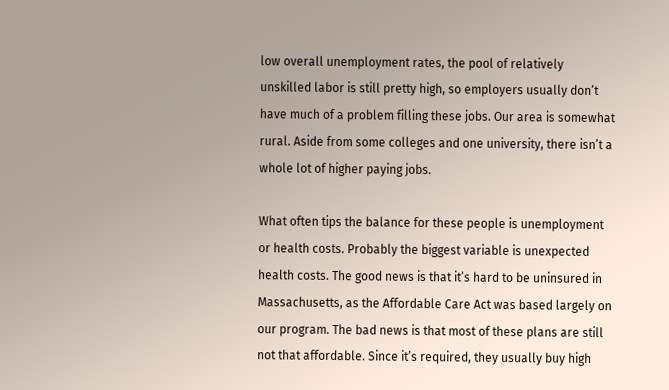low overall unemployment rates, the pool of relatively unskilled labor is still pretty high, so employers usually don’t have much of a problem filling these jobs. Our area is somewhat rural. Aside from some colleges and one university, there isn’t a whole lot of higher paying jobs.

What often tips the balance for these people is unemployment or health costs. Probably the biggest variable is unexpected health costs. The good news is that it’s hard to be uninsured in Massachusetts, as the Affordable Care Act was based largely on our program. The bad news is that most of these plans are still not that affordable. Since it’s required, they usually buy high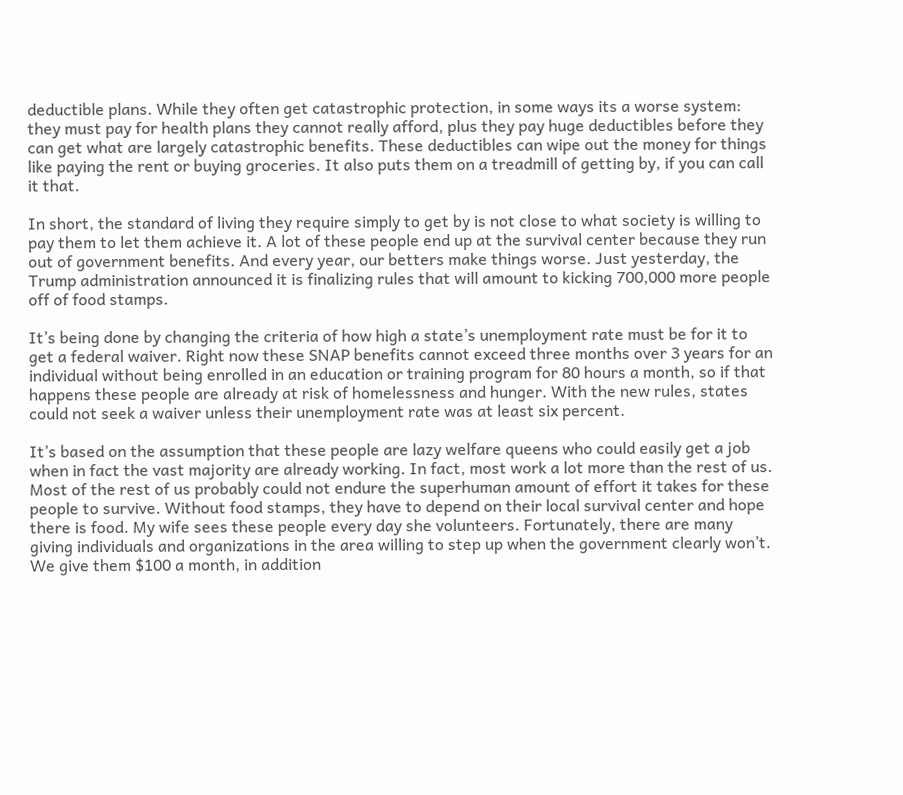deductible plans. While they often get catastrophic protection, in some ways its a worse system: they must pay for health plans they cannot really afford, plus they pay huge deductibles before they can get what are largely catastrophic benefits. These deductibles can wipe out the money for things like paying the rent or buying groceries. It also puts them on a treadmill of getting by, if you can call it that.

In short, the standard of living they require simply to get by is not close to what society is willing to pay them to let them achieve it. A lot of these people end up at the survival center because they run out of government benefits. And every year, our betters make things worse. Just yesterday, the Trump administration announced it is finalizing rules that will amount to kicking 700,000 more people off of food stamps.

It’s being done by changing the criteria of how high a state’s unemployment rate must be for it to get a federal waiver. Right now these SNAP benefits cannot exceed three months over 3 years for an individual without being enrolled in an education or training program for 80 hours a month, so if that happens these people are already at risk of homelessness and hunger. With the new rules, states could not seek a waiver unless their unemployment rate was at least six percent.

It’s based on the assumption that these people are lazy welfare queens who could easily get a job when in fact the vast majority are already working. In fact, most work a lot more than the rest of us. Most of the rest of us probably could not endure the superhuman amount of effort it takes for these people to survive. Without food stamps, they have to depend on their local survival center and hope there is food. My wife sees these people every day she volunteers. Fortunately, there are many giving individuals and organizations in the area willing to step up when the government clearly won’t. We give them $100 a month, in addition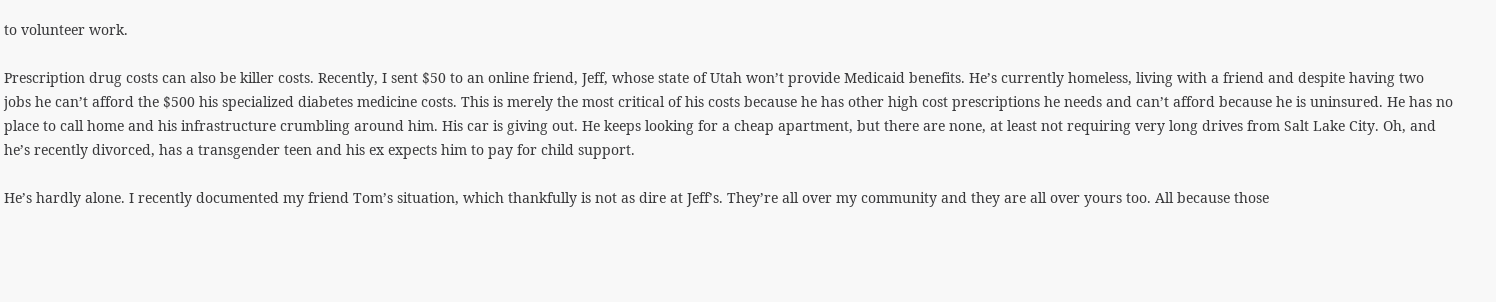to volunteer work.

Prescription drug costs can also be killer costs. Recently, I sent $50 to an online friend, Jeff, whose state of Utah won’t provide Medicaid benefits. He’s currently homeless, living with a friend and despite having two jobs he can’t afford the $500 his specialized diabetes medicine costs. This is merely the most critical of his costs because he has other high cost prescriptions he needs and can’t afford because he is uninsured. He has no place to call home and his infrastructure crumbling around him. His car is giving out. He keeps looking for a cheap apartment, but there are none, at least not requiring very long drives from Salt Lake City. Oh, and he’s recently divorced, has a transgender teen and his ex expects him to pay for child support.

He’s hardly alone. I recently documented my friend Tom’s situation, which thankfully is not as dire at Jeff’s. They’re all over my community and they are all over yours too. All because those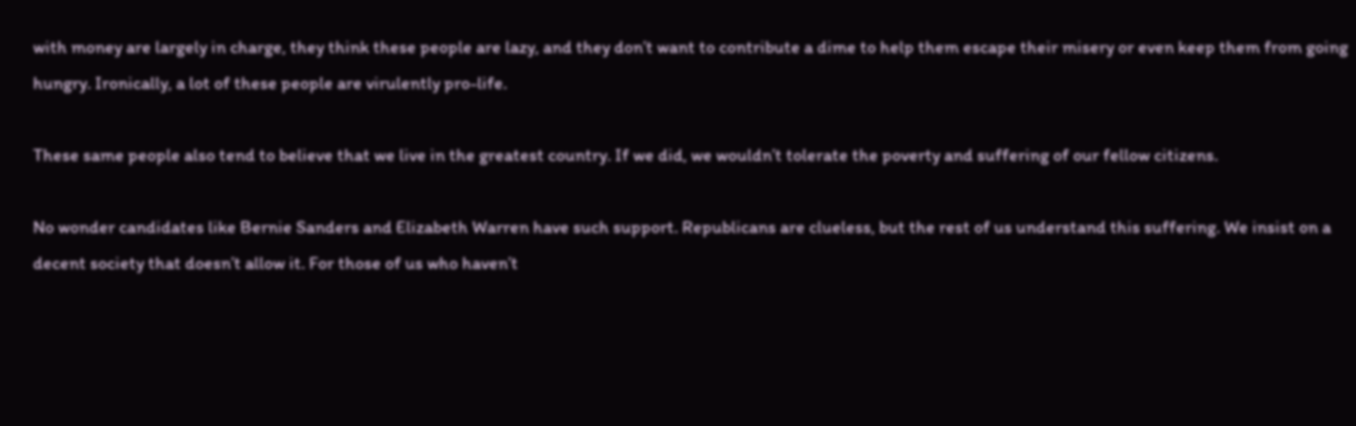with money are largely in charge, they think these people are lazy, and they don’t want to contribute a dime to help them escape their misery or even keep them from going hungry. Ironically, a lot of these people are virulently pro-life.

These same people also tend to believe that we live in the greatest country. If we did, we wouldn’t tolerate the poverty and suffering of our fellow citizens.

No wonder candidates like Bernie Sanders and Elizabeth Warren have such support. Republicans are clueless, but the rest of us understand this suffering. We insist on a decent society that doesn’t allow it. For those of us who haven’t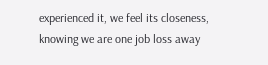experienced it, we feel its closeness, knowing we are one job loss away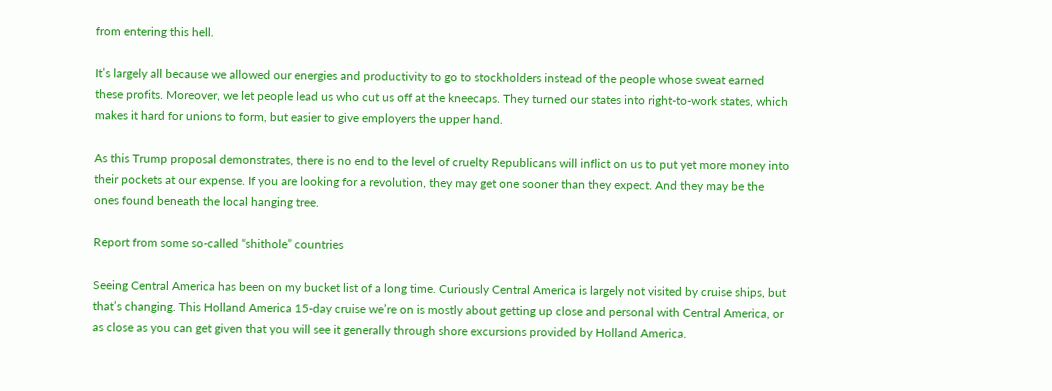from entering this hell.

It’s largely all because we allowed our energies and productivity to go to stockholders instead of the people whose sweat earned these profits. Moreover, we let people lead us who cut us off at the kneecaps. They turned our states into right-to-work states, which makes it hard for unions to form, but easier to give employers the upper hand.

As this Trump proposal demonstrates, there is no end to the level of cruelty Republicans will inflict on us to put yet more money into their pockets at our expense. If you are looking for a revolution, they may get one sooner than they expect. And they may be the ones found beneath the local hanging tree.

Report from some so-called “shithole” countries

Seeing Central America has been on my bucket list of a long time. Curiously Central America is largely not visited by cruise ships, but that’s changing. This Holland America 15-day cruise we’re on is mostly about getting up close and personal with Central America, or as close as you can get given that you will see it generally through shore excursions provided by Holland America.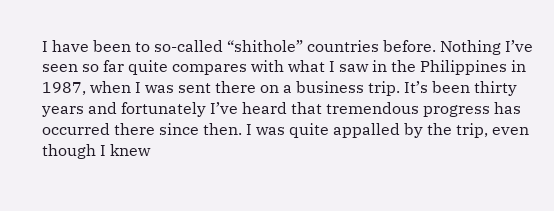I have been to so-called “shithole” countries before. Nothing I’ve seen so far quite compares with what I saw in the Philippines in 1987, when I was sent there on a business trip. It’s been thirty years and fortunately I’ve heard that tremendous progress has occurred there since then. I was quite appalled by the trip, even though I knew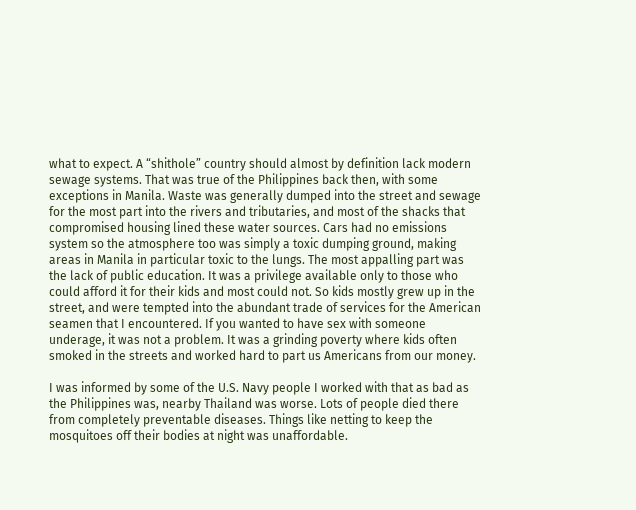what to expect. A “shithole” country should almost by definition lack modern sewage systems. That was true of the Philippines back then, with some exceptions in Manila. Waste was generally dumped into the street and sewage for the most part into the rivers and tributaries, and most of the shacks that compromised housing lined these water sources. Cars had no emissions system so the atmosphere too was simply a toxic dumping ground, making areas in Manila in particular toxic to the lungs. The most appalling part was the lack of public education. It was a privilege available only to those who could afford it for their kids and most could not. So kids mostly grew up in the street, and were tempted into the abundant trade of services for the American seamen that I encountered. If you wanted to have sex with someone underage, it was not a problem. It was a grinding poverty where kids often smoked in the streets and worked hard to part us Americans from our money.

I was informed by some of the U.S. Navy people I worked with that as bad as the Philippines was, nearby Thailand was worse. Lots of people died there from completely preventable diseases. Things like netting to keep the mosquitoes off their bodies at night was unaffordable.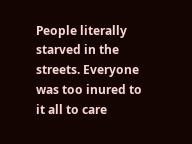People literally starved in the streets. Everyone was too inured to it all to care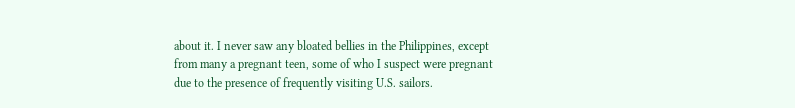about it. I never saw any bloated bellies in the Philippines, except from many a pregnant teen, some of who I suspect were pregnant due to the presence of frequently visiting U.S. sailors.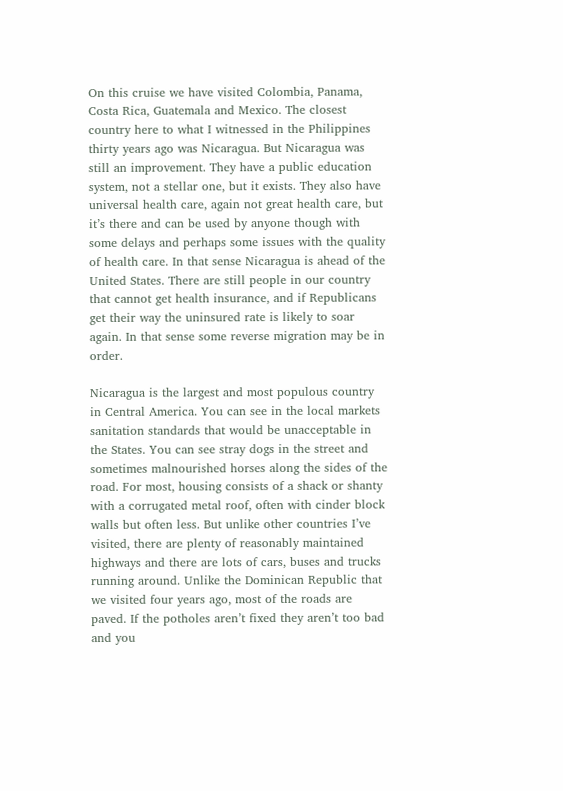On this cruise we have visited Colombia, Panama, Costa Rica, Guatemala and Mexico. The closest country here to what I witnessed in the Philippines thirty years ago was Nicaragua. But Nicaragua was still an improvement. They have a public education system, not a stellar one, but it exists. They also have universal health care, again not great health care, but it’s there and can be used by anyone though with some delays and perhaps some issues with the quality of health care. In that sense Nicaragua is ahead of the United States. There are still people in our country that cannot get health insurance, and if Republicans get their way the uninsured rate is likely to soar again. In that sense some reverse migration may be in order.

Nicaragua is the largest and most populous country in Central America. You can see in the local markets sanitation standards that would be unacceptable in the States. You can see stray dogs in the street and sometimes malnourished horses along the sides of the road. For most, housing consists of a shack or shanty with a corrugated metal roof, often with cinder block walls but often less. But unlike other countries I’ve visited, there are plenty of reasonably maintained highways and there are lots of cars, buses and trucks running around. Unlike the Dominican Republic that we visited four years ago, most of the roads are paved. If the potholes aren’t fixed they aren’t too bad and you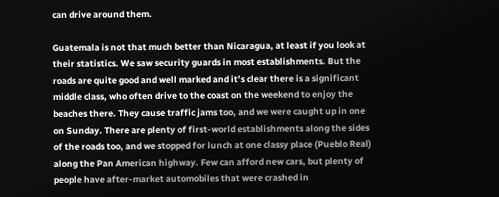can drive around them.

Guatemala is not that much better than Nicaragua, at least if you look at their statistics. We saw security guards in most establishments. But the roads are quite good and well marked and it’s clear there is a significant middle class, who often drive to the coast on the weekend to enjoy the beaches there. They cause traffic jams too, and we were caught up in one on Sunday. There are plenty of first-world establishments along the sides of the roads too, and we stopped for lunch at one classy place (Pueblo Real) along the Pan American highway. Few can afford new cars, but plenty of people have after-market automobiles that were crashed in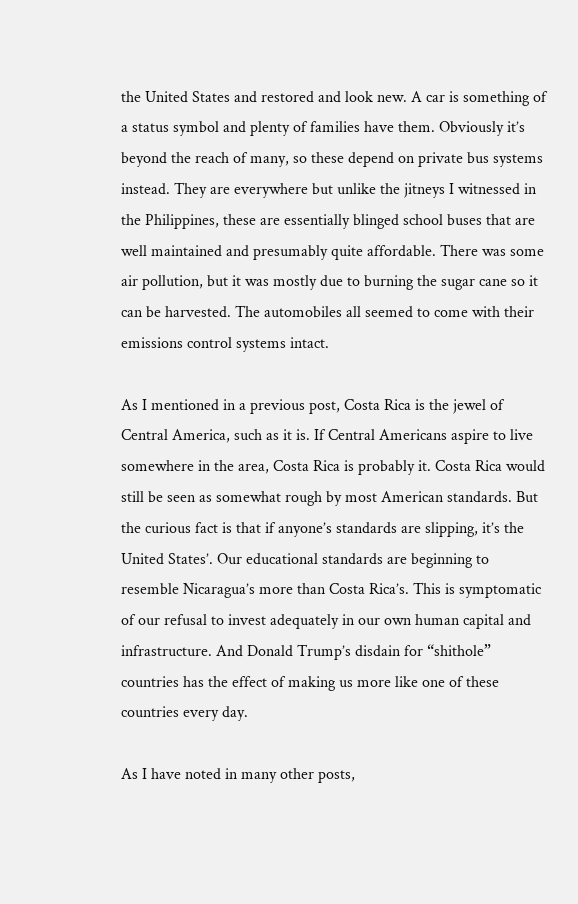the United States and restored and look new. A car is something of a status symbol and plenty of families have them. Obviously it’s beyond the reach of many, so these depend on private bus systems instead. They are everywhere but unlike the jitneys I witnessed in the Philippines, these are essentially blinged school buses that are well maintained and presumably quite affordable. There was some air pollution, but it was mostly due to burning the sugar cane so it can be harvested. The automobiles all seemed to come with their emissions control systems intact.

As I mentioned in a previous post, Costa Rica is the jewel of Central America, such as it is. If Central Americans aspire to live somewhere in the area, Costa Rica is probably it. Costa Rica would still be seen as somewhat rough by most American standards. But the curious fact is that if anyone’s standards are slipping, it’s the United States’. Our educational standards are beginning to resemble Nicaragua’s more than Costa Rica’s. This is symptomatic of our refusal to invest adequately in our own human capital and infrastructure. And Donald Trump’s disdain for “shithole” countries has the effect of making us more like one of these countries every day.

As I have noted in many other posts,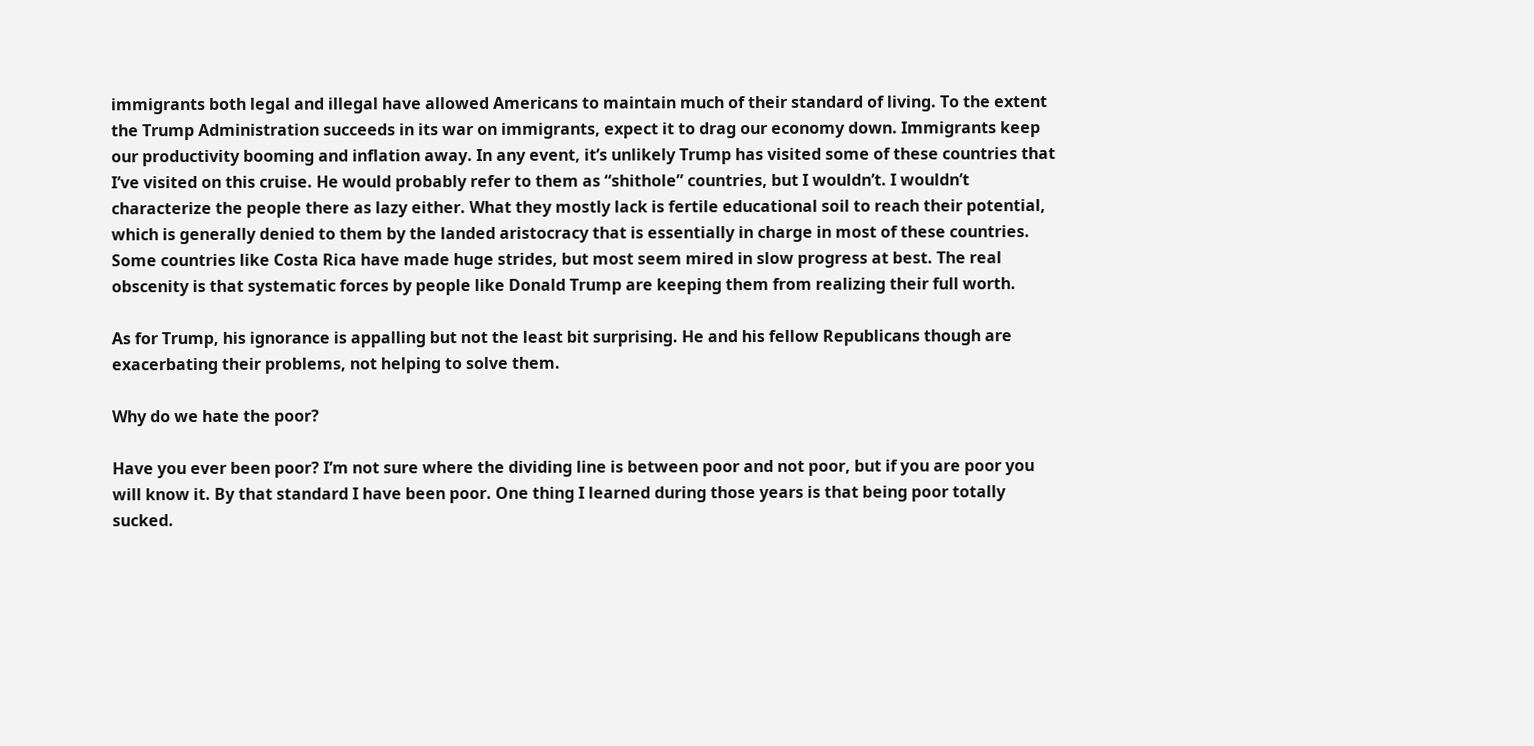immigrants both legal and illegal have allowed Americans to maintain much of their standard of living. To the extent the Trump Administration succeeds in its war on immigrants, expect it to drag our economy down. Immigrants keep our productivity booming and inflation away. In any event, it’s unlikely Trump has visited some of these countries that I’ve visited on this cruise. He would probably refer to them as “shithole” countries, but I wouldn’t. I wouldn’t characterize the people there as lazy either. What they mostly lack is fertile educational soil to reach their potential, which is generally denied to them by the landed aristocracy that is essentially in charge in most of these countries. Some countries like Costa Rica have made huge strides, but most seem mired in slow progress at best. The real obscenity is that systematic forces by people like Donald Trump are keeping them from realizing their full worth.

As for Trump, his ignorance is appalling but not the least bit surprising. He and his fellow Republicans though are exacerbating their problems, not helping to solve them.

Why do we hate the poor?

Have you ever been poor? I’m not sure where the dividing line is between poor and not poor, but if you are poor you will know it. By that standard I have been poor. One thing I learned during those years is that being poor totally sucked.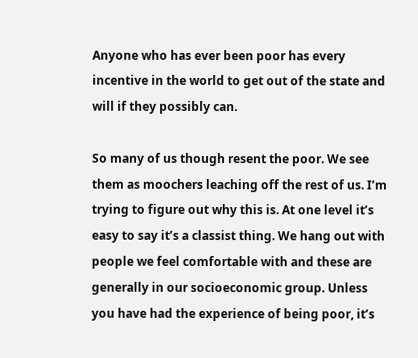Anyone who has ever been poor has every incentive in the world to get out of the state and will if they possibly can.

So many of us though resent the poor. We see them as moochers leaching off the rest of us. I’m trying to figure out why this is. At one level it’s easy to say it’s a classist thing. We hang out with people we feel comfortable with and these are generally in our socioeconomic group. Unless you have had the experience of being poor, it’s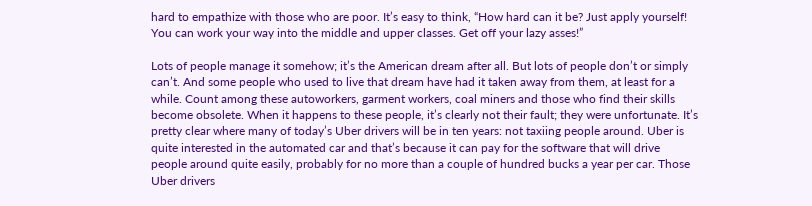hard to empathize with those who are poor. It’s easy to think, “How hard can it be? Just apply yourself! You can work your way into the middle and upper classes. Get off your lazy asses!”

Lots of people manage it somehow; it’s the American dream after all. But lots of people don’t or simply can’t. And some people who used to live that dream have had it taken away from them, at least for a while. Count among these autoworkers, garment workers, coal miners and those who find their skills become obsolete. When it happens to these people, it’s clearly not their fault; they were unfortunate. It’s pretty clear where many of today’s Uber drivers will be in ten years: not taxiing people around. Uber is quite interested in the automated car and that’s because it can pay for the software that will drive people around quite easily, probably for no more than a couple of hundred bucks a year per car. Those Uber drivers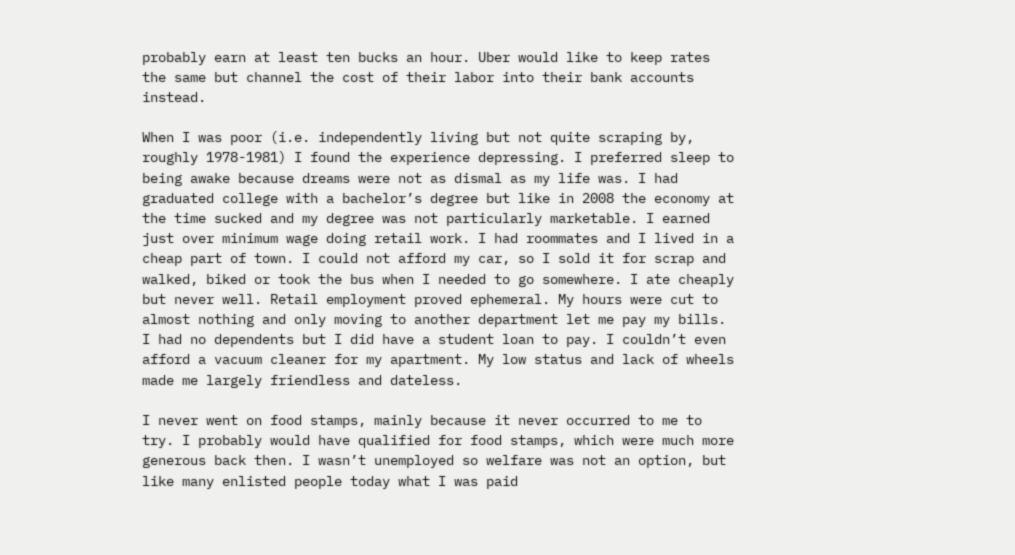probably earn at least ten bucks an hour. Uber would like to keep rates the same but channel the cost of their labor into their bank accounts instead.

When I was poor (i.e. independently living but not quite scraping by, roughly 1978-1981) I found the experience depressing. I preferred sleep to being awake because dreams were not as dismal as my life was. I had graduated college with a bachelor’s degree but like in 2008 the economy at the time sucked and my degree was not particularly marketable. I earned just over minimum wage doing retail work. I had roommates and I lived in a cheap part of town. I could not afford my car, so I sold it for scrap and walked, biked or took the bus when I needed to go somewhere. I ate cheaply but never well. Retail employment proved ephemeral. My hours were cut to almost nothing and only moving to another department let me pay my bills. I had no dependents but I did have a student loan to pay. I couldn’t even afford a vacuum cleaner for my apartment. My low status and lack of wheels made me largely friendless and dateless.

I never went on food stamps, mainly because it never occurred to me to try. I probably would have qualified for food stamps, which were much more generous back then. I wasn’t unemployed so welfare was not an option, but like many enlisted people today what I was paid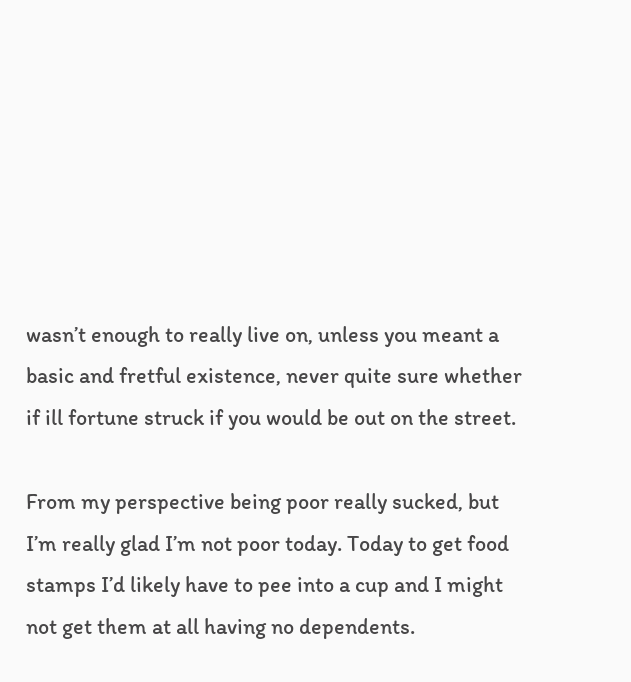wasn’t enough to really live on, unless you meant a basic and fretful existence, never quite sure whether if ill fortune struck if you would be out on the street.

From my perspective being poor really sucked, but I’m really glad I’m not poor today. Today to get food stamps I’d likely have to pee into a cup and I might not get them at all having no dependents.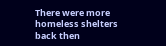There were more homeless shelters back then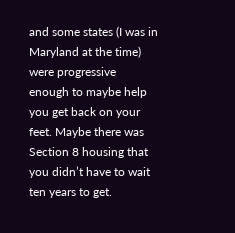and some states (I was in Maryland at the time) were progressive enough to maybe help you get back on your feet. Maybe there was Section 8 housing that you didn’t have to wait ten years to get.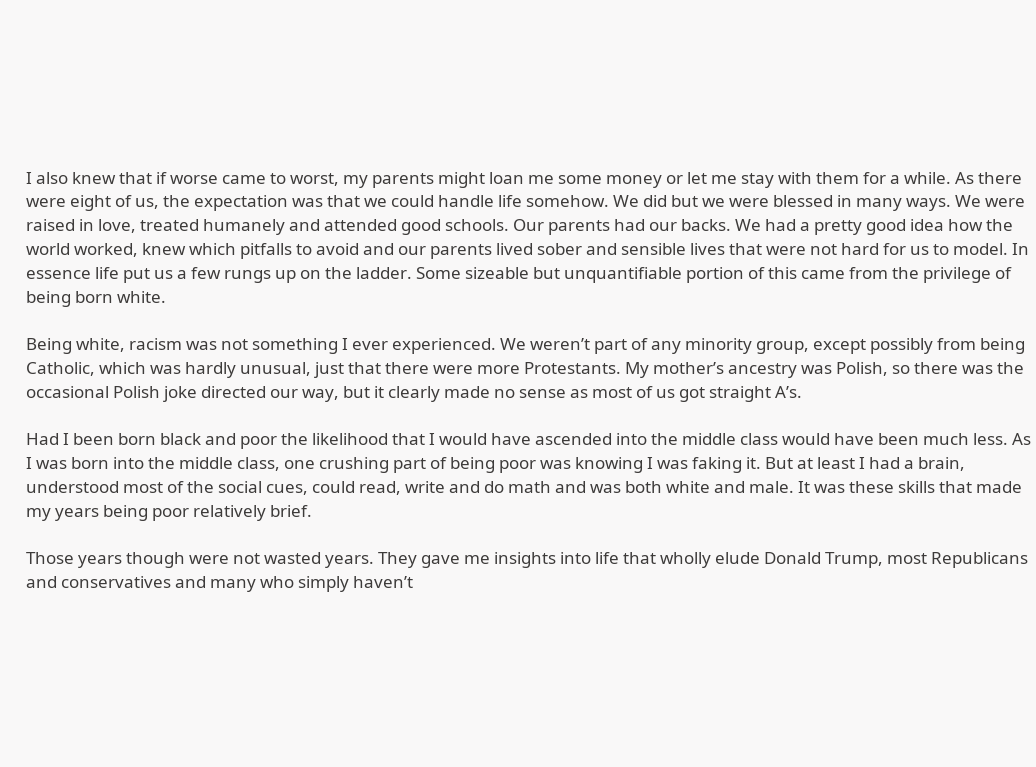I also knew that if worse came to worst, my parents might loan me some money or let me stay with them for a while. As there were eight of us, the expectation was that we could handle life somehow. We did but we were blessed in many ways. We were raised in love, treated humanely and attended good schools. Our parents had our backs. We had a pretty good idea how the world worked, knew which pitfalls to avoid and our parents lived sober and sensible lives that were not hard for us to model. In essence life put us a few rungs up on the ladder. Some sizeable but unquantifiable portion of this came from the privilege of being born white.

Being white, racism was not something I ever experienced. We weren’t part of any minority group, except possibly from being Catholic, which was hardly unusual, just that there were more Protestants. My mother’s ancestry was Polish, so there was the occasional Polish joke directed our way, but it clearly made no sense as most of us got straight A’s.

Had I been born black and poor the likelihood that I would have ascended into the middle class would have been much less. As I was born into the middle class, one crushing part of being poor was knowing I was faking it. But at least I had a brain, understood most of the social cues, could read, write and do math and was both white and male. It was these skills that made my years being poor relatively brief.

Those years though were not wasted years. They gave me insights into life that wholly elude Donald Trump, most Republicans and conservatives and many who simply haven’t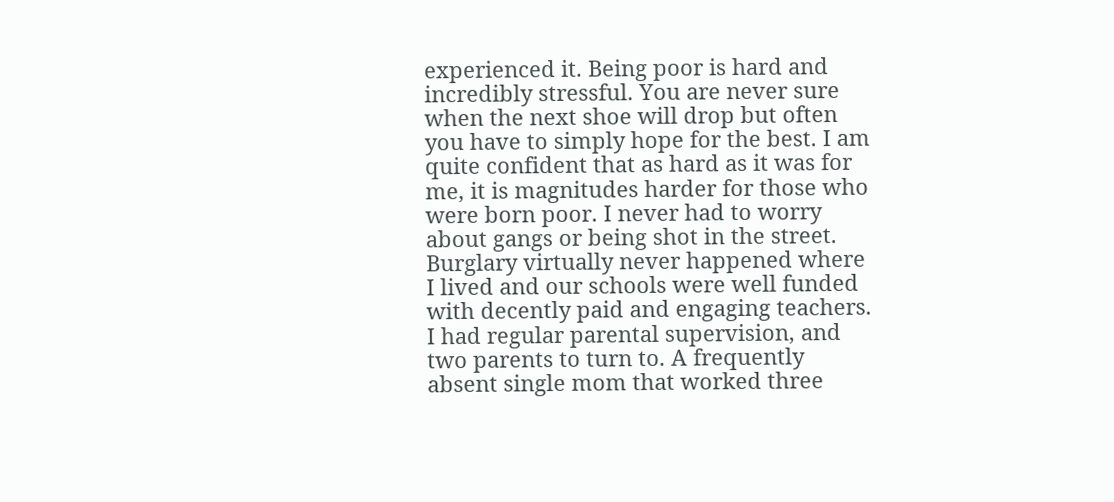experienced it. Being poor is hard and incredibly stressful. You are never sure when the next shoe will drop but often you have to simply hope for the best. I am quite confident that as hard as it was for me, it is magnitudes harder for those who were born poor. I never had to worry about gangs or being shot in the street. Burglary virtually never happened where I lived and our schools were well funded with decently paid and engaging teachers. I had regular parental supervision, and two parents to turn to. A frequently absent single mom that worked three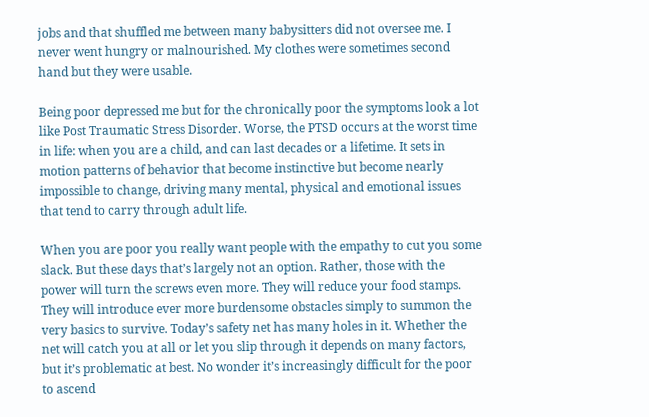jobs and that shuffled me between many babysitters did not oversee me. I never went hungry or malnourished. My clothes were sometimes second hand but they were usable.

Being poor depressed me but for the chronically poor the symptoms look a lot like Post Traumatic Stress Disorder. Worse, the PTSD occurs at the worst time in life: when you are a child, and can last decades or a lifetime. It sets in motion patterns of behavior that become instinctive but become nearly impossible to change, driving many mental, physical and emotional issues that tend to carry through adult life.

When you are poor you really want people with the empathy to cut you some slack. But these days that’s largely not an option. Rather, those with the power will turn the screws even more. They will reduce your food stamps. They will introduce ever more burdensome obstacles simply to summon the very basics to survive. Today’s safety net has many holes in it. Whether the net will catch you at all or let you slip through it depends on many factors, but it’s problematic at best. No wonder it’s increasingly difficult for the poor to ascend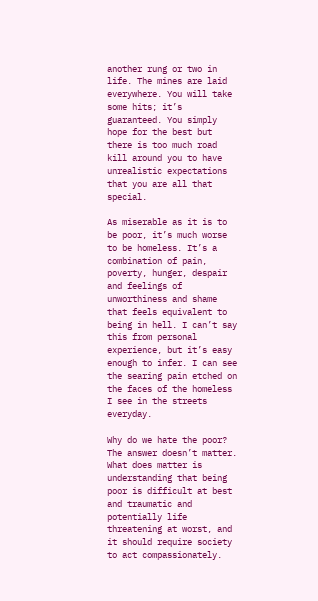another rung or two in life. The mines are laid everywhere. You will take some hits; it’s guaranteed. You simply hope for the best but there is too much road kill around you to have unrealistic expectations that you are all that special.

As miserable as it is to be poor, it’s much worse to be homeless. It’s a combination of pain, poverty, hunger, despair and feelings of unworthiness and shame that feels equivalent to being in hell. I can’t say this from personal experience, but it’s easy enough to infer. I can see the searing pain etched on the faces of the homeless I see in the streets everyday.

Why do we hate the poor? The answer doesn’t matter. What does matter is understanding that being poor is difficult at best and traumatic and potentially life threatening at worst, and it should require society to act compassionately.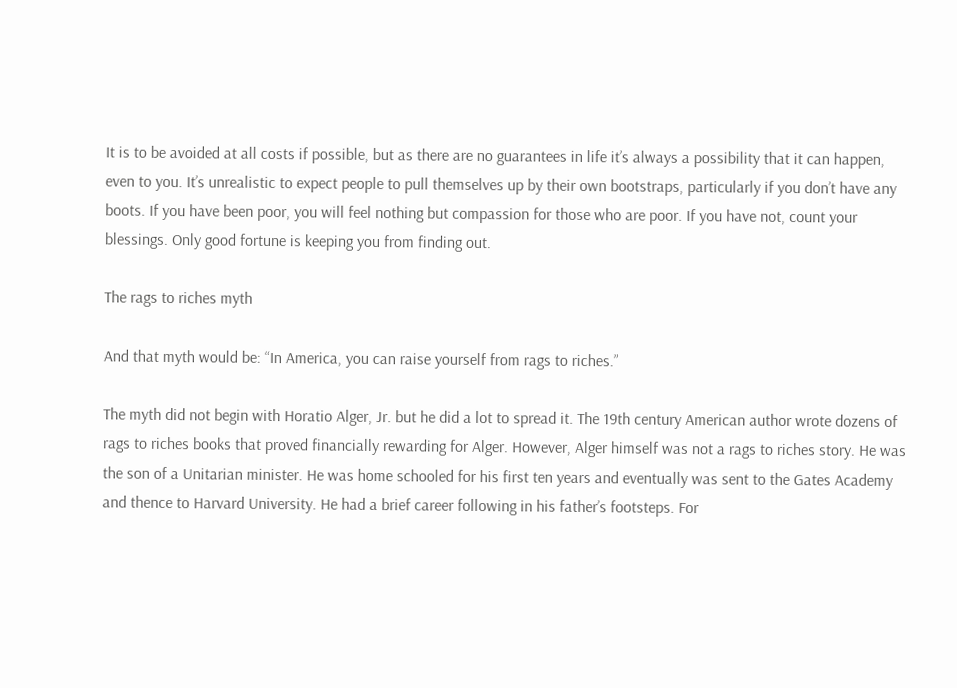It is to be avoided at all costs if possible, but as there are no guarantees in life it’s always a possibility that it can happen, even to you. It’s unrealistic to expect people to pull themselves up by their own bootstraps, particularly if you don’t have any boots. If you have been poor, you will feel nothing but compassion for those who are poor. If you have not, count your blessings. Only good fortune is keeping you from finding out.

The rags to riches myth

And that myth would be: “In America, you can raise yourself from rags to riches.”

The myth did not begin with Horatio Alger, Jr. but he did a lot to spread it. The 19th century American author wrote dozens of rags to riches books that proved financially rewarding for Alger. However, Alger himself was not a rags to riches story. He was the son of a Unitarian minister. He was home schooled for his first ten years and eventually was sent to the Gates Academy and thence to Harvard University. He had a brief career following in his father’s footsteps. For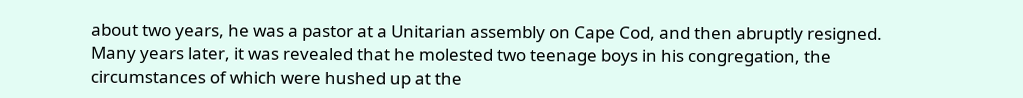about two years, he was a pastor at a Unitarian assembly on Cape Cod, and then abruptly resigned. Many years later, it was revealed that he molested two teenage boys in his congregation, the circumstances of which were hushed up at the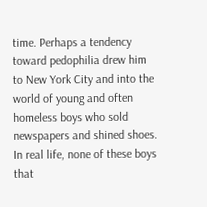time. Perhaps a tendency toward pedophilia drew him to New York City and into the world of young and often homeless boys who sold newspapers and shined shoes. In real life, none of these boys that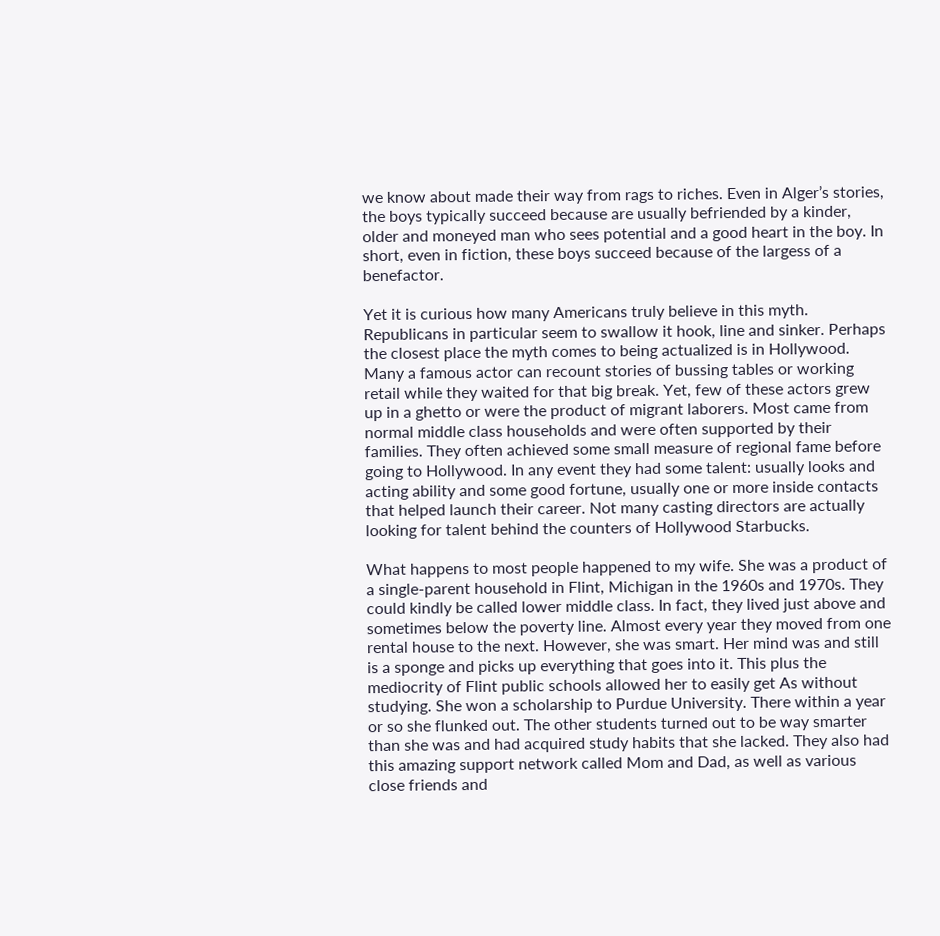we know about made their way from rags to riches. Even in Alger’s stories, the boys typically succeed because are usually befriended by a kinder, older and moneyed man who sees potential and a good heart in the boy. In short, even in fiction, these boys succeed because of the largess of a benefactor.

Yet it is curious how many Americans truly believe in this myth. Republicans in particular seem to swallow it hook, line and sinker. Perhaps the closest place the myth comes to being actualized is in Hollywood. Many a famous actor can recount stories of bussing tables or working retail while they waited for that big break. Yet, few of these actors grew up in a ghetto or were the product of migrant laborers. Most came from normal middle class households and were often supported by their families. They often achieved some small measure of regional fame before going to Hollywood. In any event they had some talent: usually looks and acting ability and some good fortune, usually one or more inside contacts that helped launch their career. Not many casting directors are actually looking for talent behind the counters of Hollywood Starbucks.

What happens to most people happened to my wife. She was a product of a single-parent household in Flint, Michigan in the 1960s and 1970s. They could kindly be called lower middle class. In fact, they lived just above and sometimes below the poverty line. Almost every year they moved from one rental house to the next. However, she was smart. Her mind was and still is a sponge and picks up everything that goes into it. This plus the mediocrity of Flint public schools allowed her to easily get As without studying. She won a scholarship to Purdue University. There within a year or so she flunked out. The other students turned out to be way smarter than she was and had acquired study habits that she lacked. They also had this amazing support network called Mom and Dad, as well as various close friends and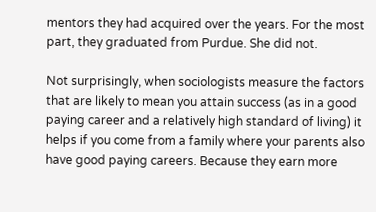mentors they had acquired over the years. For the most part, they graduated from Purdue. She did not.

Not surprisingly, when sociologists measure the factors that are likely to mean you attain success (as in a good paying career and a relatively high standard of living) it helps if you come from a family where your parents also have good paying careers. Because they earn more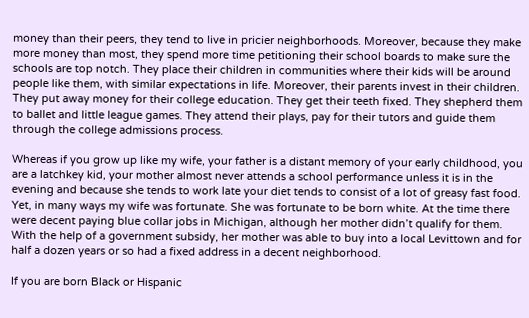money than their peers, they tend to live in pricier neighborhoods. Moreover, because they make more money than most, they spend more time petitioning their school boards to make sure the schools are top notch. They place their children in communities where their kids will be around people like them, with similar expectations in life. Moreover, their parents invest in their children. They put away money for their college education. They get their teeth fixed. They shepherd them to ballet and little league games. They attend their plays, pay for their tutors and guide them through the college admissions process.

Whereas if you grow up like my wife, your father is a distant memory of your early childhood, you are a latchkey kid, your mother almost never attends a school performance unless it is in the evening and because she tends to work late your diet tends to consist of a lot of greasy fast food. Yet, in many ways my wife was fortunate. She was fortunate to be born white. At the time there were decent paying blue collar jobs in Michigan, although her mother didn’t qualify for them. With the help of a government subsidy, her mother was able to buy into a local Levittown and for half a dozen years or so had a fixed address in a decent neighborhood.

If you are born Black or Hispanic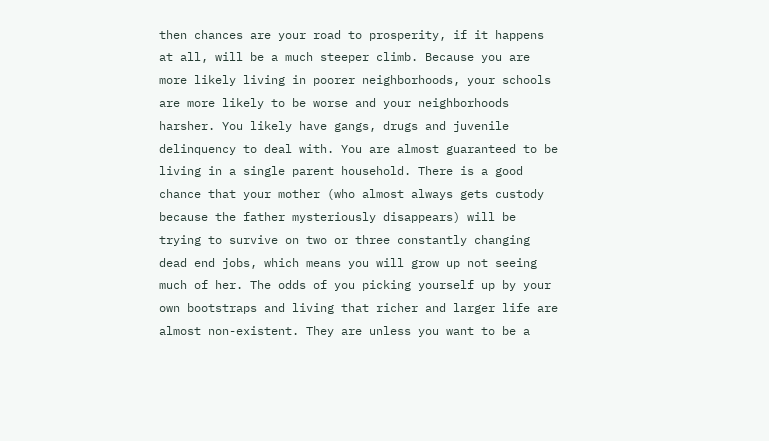then chances are your road to prosperity, if it happens at all, will be a much steeper climb. Because you are more likely living in poorer neighborhoods, your schools are more likely to be worse and your neighborhoods harsher. You likely have gangs, drugs and juvenile delinquency to deal with. You are almost guaranteed to be living in a single parent household. There is a good chance that your mother (who almost always gets custody because the father mysteriously disappears) will be trying to survive on two or three constantly changing dead end jobs, which means you will grow up not seeing much of her. The odds of you picking yourself up by your own bootstraps and living that richer and larger life are almost non-existent. They are unless you want to be a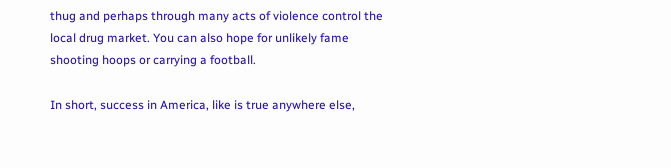thug and perhaps through many acts of violence control the local drug market. You can also hope for unlikely fame shooting hoops or carrying a football.

In short, success in America, like is true anywhere else,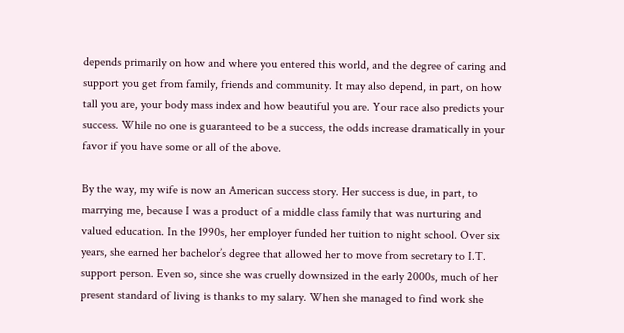depends primarily on how and where you entered this world, and the degree of caring and support you get from family, friends and community. It may also depend, in part, on how tall you are, your body mass index and how beautiful you are. Your race also predicts your success. While no one is guaranteed to be a success, the odds increase dramatically in your favor if you have some or all of the above.

By the way, my wife is now an American success story. Her success is due, in part, to marrying me, because I was a product of a middle class family that was nurturing and valued education. In the 1990s, her employer funded her tuition to night school. Over six years, she earned her bachelor’s degree that allowed her to move from secretary to I.T. support person. Even so, since she was cruelly downsized in the early 2000s, much of her present standard of living is thanks to my salary. When she managed to find work she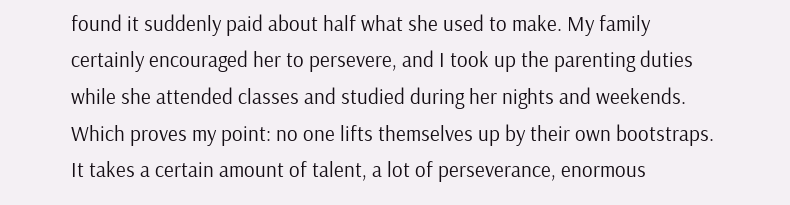found it suddenly paid about half what she used to make. My family certainly encouraged her to persevere, and I took up the parenting duties while she attended classes and studied during her nights and weekends. Which proves my point: no one lifts themselves up by their own bootstraps. It takes a certain amount of talent, a lot of perseverance, enormous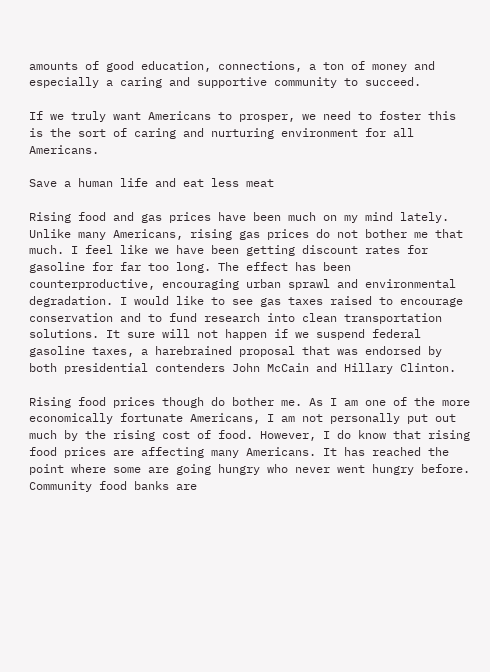amounts of good education, connections, a ton of money and especially a caring and supportive community to succeed.

If we truly want Americans to prosper, we need to foster this is the sort of caring and nurturing environment for all Americans.

Save a human life and eat less meat

Rising food and gas prices have been much on my mind lately. Unlike many Americans, rising gas prices do not bother me that much. I feel like we have been getting discount rates for gasoline for far too long. The effect has been counterproductive, encouraging urban sprawl and environmental degradation. I would like to see gas taxes raised to encourage conservation and to fund research into clean transportation solutions. It sure will not happen if we suspend federal gasoline taxes, a harebrained proposal that was endorsed by both presidential contenders John McCain and Hillary Clinton.

Rising food prices though do bother me. As I am one of the more economically fortunate Americans, I am not personally put out much by the rising cost of food. However, I do know that rising food prices are affecting many Americans. It has reached the point where some are going hungry who never went hungry before. Community food banks are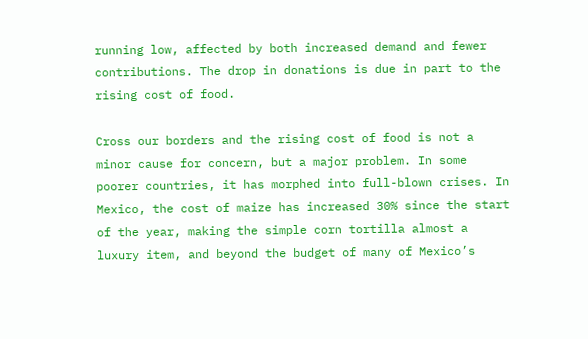running low, affected by both increased demand and fewer contributions. The drop in donations is due in part to the rising cost of food.

Cross our borders and the rising cost of food is not a minor cause for concern, but a major problem. In some poorer countries, it has morphed into full-blown crises. In Mexico, the cost of maize has increased 30% since the start of the year, making the simple corn tortilla almost a luxury item, and beyond the budget of many of Mexico’s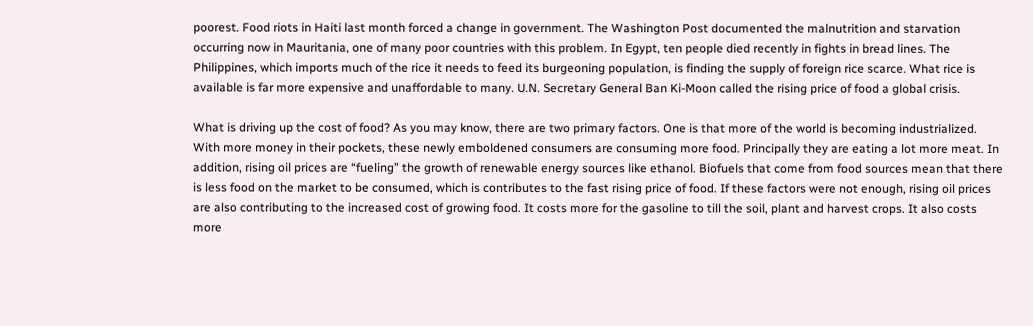poorest. Food riots in Haiti last month forced a change in government. The Washington Post documented the malnutrition and starvation occurring now in Mauritania, one of many poor countries with this problem. In Egypt, ten people died recently in fights in bread lines. The Philippines, which imports much of the rice it needs to feed its burgeoning population, is finding the supply of foreign rice scarce. What rice is available is far more expensive and unaffordable to many. U.N. Secretary General Ban Ki-Moon called the rising price of food a global crisis.

What is driving up the cost of food? As you may know, there are two primary factors. One is that more of the world is becoming industrialized. With more money in their pockets, these newly emboldened consumers are consuming more food. Principally they are eating a lot more meat. In addition, rising oil prices are “fueling” the growth of renewable energy sources like ethanol. Biofuels that come from food sources mean that there is less food on the market to be consumed, which is contributes to the fast rising price of food. If these factors were not enough, rising oil prices are also contributing to the increased cost of growing food. It costs more for the gasoline to till the soil, plant and harvest crops. It also costs more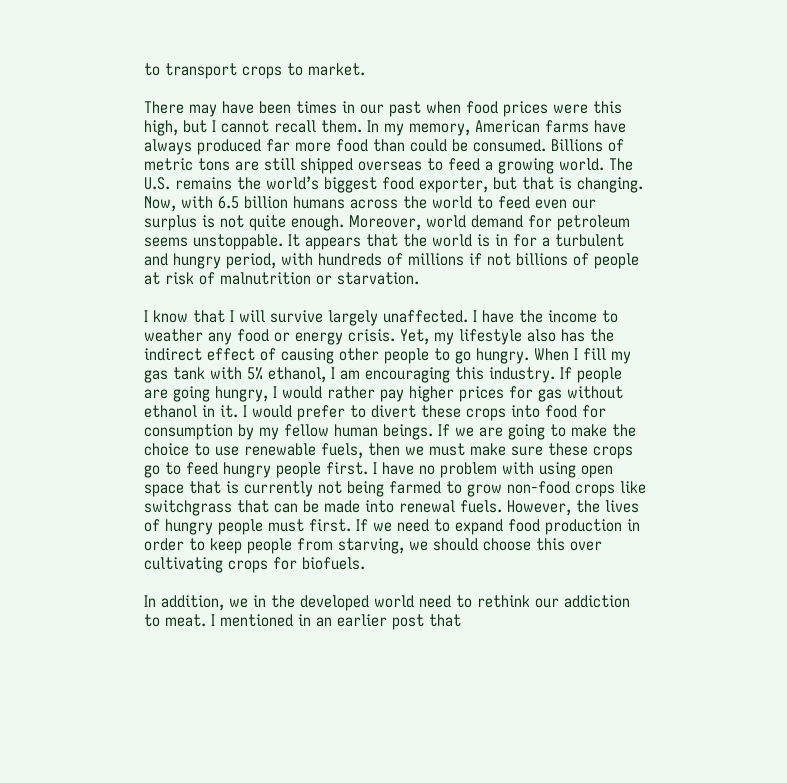to transport crops to market.

There may have been times in our past when food prices were this high, but I cannot recall them. In my memory, American farms have always produced far more food than could be consumed. Billions of metric tons are still shipped overseas to feed a growing world. The U.S. remains the world’s biggest food exporter, but that is changing. Now, with 6.5 billion humans across the world to feed even our surplus is not quite enough. Moreover, world demand for petroleum seems unstoppable. It appears that the world is in for a turbulent and hungry period, with hundreds of millions if not billions of people at risk of malnutrition or starvation.

I know that I will survive largely unaffected. I have the income to weather any food or energy crisis. Yet, my lifestyle also has the indirect effect of causing other people to go hungry. When I fill my gas tank with 5% ethanol, I am encouraging this industry. If people are going hungry, I would rather pay higher prices for gas without ethanol in it. I would prefer to divert these crops into food for consumption by my fellow human beings. If we are going to make the choice to use renewable fuels, then we must make sure these crops go to feed hungry people first. I have no problem with using open space that is currently not being farmed to grow non-food crops like switchgrass that can be made into renewal fuels. However, the lives of hungry people must first. If we need to expand food production in order to keep people from starving, we should choose this over cultivating crops for biofuels.

In addition, we in the developed world need to rethink our addiction to meat. I mentioned in an earlier post that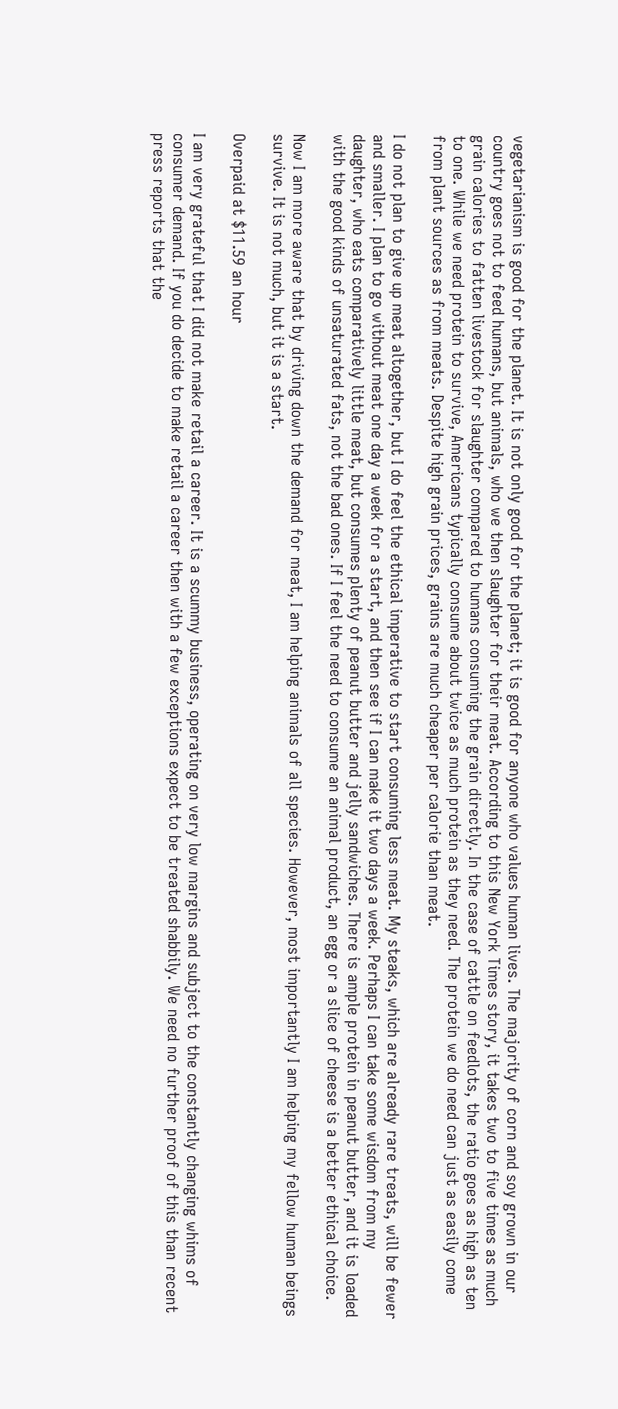vegetarianism is good for the planet. It is not only good for the planet; it is good for anyone who values human lives. The majority of corn and soy grown in our country goes not to feed humans, but animals, who we then slaughter for their meat. According to this New York Times story, it takes two to five times as much grain calories to fatten livestock for slaughter compared to humans consuming the grain directly. In the case of cattle on feedlots, the ratio goes as high as ten to one. While we need protein to survive, Americans typically consume about twice as much protein as they need. The protein we do need can just as easily come from plant sources as from meats. Despite high grain prices, grains are much cheaper per calorie than meat.

I do not plan to give up meat altogether, but I do feel the ethical imperative to start consuming less meat. My steaks, which are already rare treats, will be fewer and smaller. I plan to go without meat one day a week for a start, and then see if I can make it two days a week. Perhaps I can take some wisdom from my daughter, who eats comparatively little meat, but consumes plenty of peanut butter and jelly sandwiches. There is ample protein in peanut butter, and it is loaded with the good kinds of unsaturated fats, not the bad ones. If I feel the need to consume an animal product, an egg or a slice of cheese is a better ethical choice.

Now I am more aware that by driving down the demand for meat, I am helping animals of all species. However, most importantly I am helping my fellow human beings survive. It is not much, but it is a start.

Overpaid at $11.59 an hour

I am very grateful that I did not make retail a career. It is a scummy business, operating on very low margins and subject to the constantly changing whims of consumer demand. If you do decide to make retail a career then with a few exceptions expect to be treated shabbily. We need no further proof of this than recent press reports that the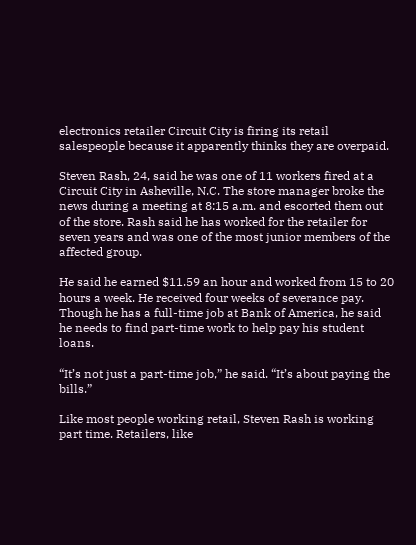electronics retailer Circuit City is firing its retail salespeople because it apparently thinks they are overpaid.

Steven Rash, 24, said he was one of 11 workers fired at a Circuit City in Asheville, N.C. The store manager broke the news during a meeting at 8:15 a.m. and escorted them out of the store. Rash said he has worked for the retailer for seven years and was one of the most junior members of the affected group.

He said he earned $11.59 an hour and worked from 15 to 20 hours a week. He received four weeks of severance pay. Though he has a full-time job at Bank of America, he said he needs to find part-time work to help pay his student loans.

“It’s not just a part-time job,” he said. “It’s about paying the bills.”

Like most people working retail, Steven Rash is working part time. Retailers, like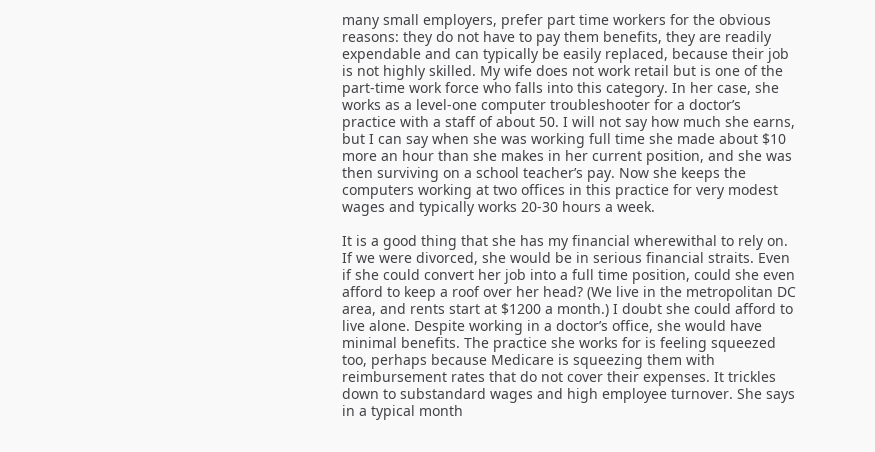many small employers, prefer part time workers for the obvious reasons: they do not have to pay them benefits, they are readily expendable and can typically be easily replaced, because their job is not highly skilled. My wife does not work retail but is one of the part-time work force who falls into this category. In her case, she works as a level-one computer troubleshooter for a doctor’s practice with a staff of about 50. I will not say how much she earns, but I can say when she was working full time she made about $10 more an hour than she makes in her current position, and she was then surviving on a school teacher’s pay. Now she keeps the computers working at two offices in this practice for very modest wages and typically works 20-30 hours a week.

It is a good thing that she has my financial wherewithal to rely on. If we were divorced, she would be in serious financial straits. Even if she could convert her job into a full time position, could she even afford to keep a roof over her head? (We live in the metropolitan DC area, and rents start at $1200 a month.) I doubt she could afford to live alone. Despite working in a doctor’s office, she would have minimal benefits. The practice she works for is feeling squeezed too, perhaps because Medicare is squeezing them with reimbursement rates that do not cover their expenses. It trickles down to substandard wages and high employee turnover. She says in a typical month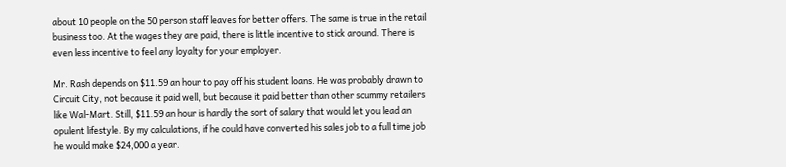about 10 people on the 50 person staff leaves for better offers. The same is true in the retail business too. At the wages they are paid, there is little incentive to stick around. There is even less incentive to feel any loyalty for your employer.

Mr. Rash depends on $11.59 an hour to pay off his student loans. He was probably drawn to Circuit City, not because it paid well, but because it paid better than other scummy retailers like Wal-Mart. Still, $11.59 an hour is hardly the sort of salary that would let you lead an opulent lifestyle. By my calculations, if he could have converted his sales job to a full time job he would make $24,000 a year.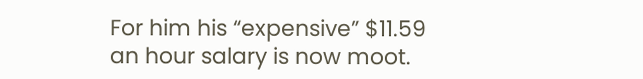For him his “expensive” $11.59 an hour salary is now moot.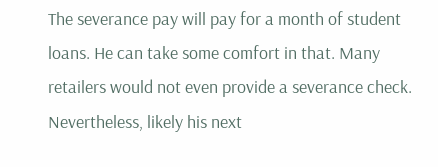The severance pay will pay for a month of student loans. He can take some comfort in that. Many retailers would not even provide a severance check. Nevertheless, likely his next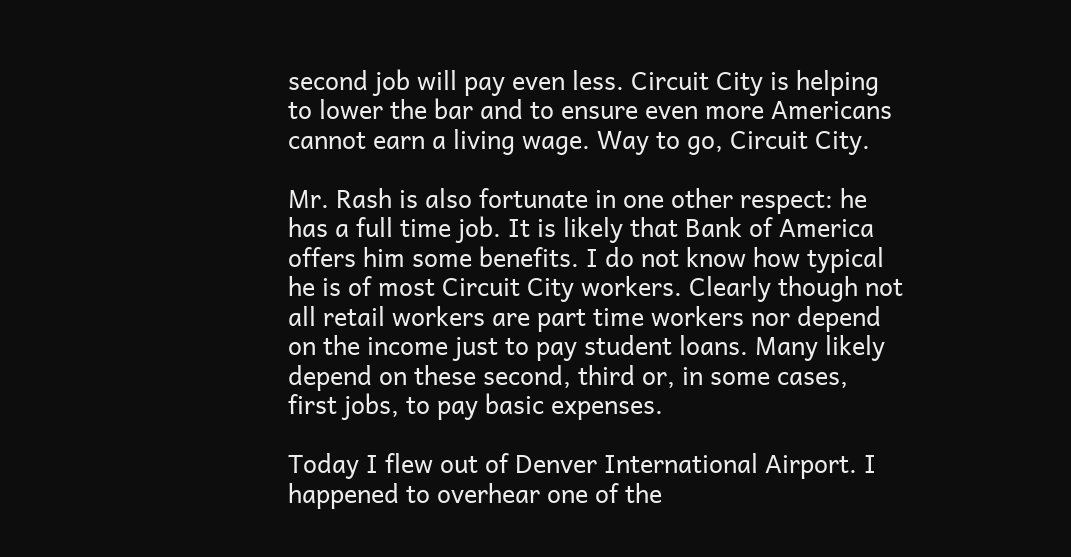second job will pay even less. Circuit City is helping to lower the bar and to ensure even more Americans cannot earn a living wage. Way to go, Circuit City.

Mr. Rash is also fortunate in one other respect: he has a full time job. It is likely that Bank of America offers him some benefits. I do not know how typical he is of most Circuit City workers. Clearly though not all retail workers are part time workers nor depend on the income just to pay student loans. Many likely depend on these second, third or, in some cases, first jobs, to pay basic expenses.

Today I flew out of Denver International Airport. I happened to overhear one of the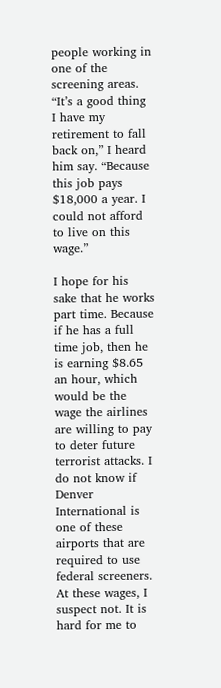people working in one of the screening areas. “It’s a good thing I have my retirement to fall back on,” I heard him say. “Because this job pays $18,000 a year. I could not afford to live on this wage.”

I hope for his sake that he works part time. Because if he has a full time job, then he is earning $8.65 an hour, which would be the wage the airlines are willing to pay to deter future terrorist attacks. I do not know if Denver International is one of these airports that are required to use federal screeners. At these wages, I suspect not. It is hard for me to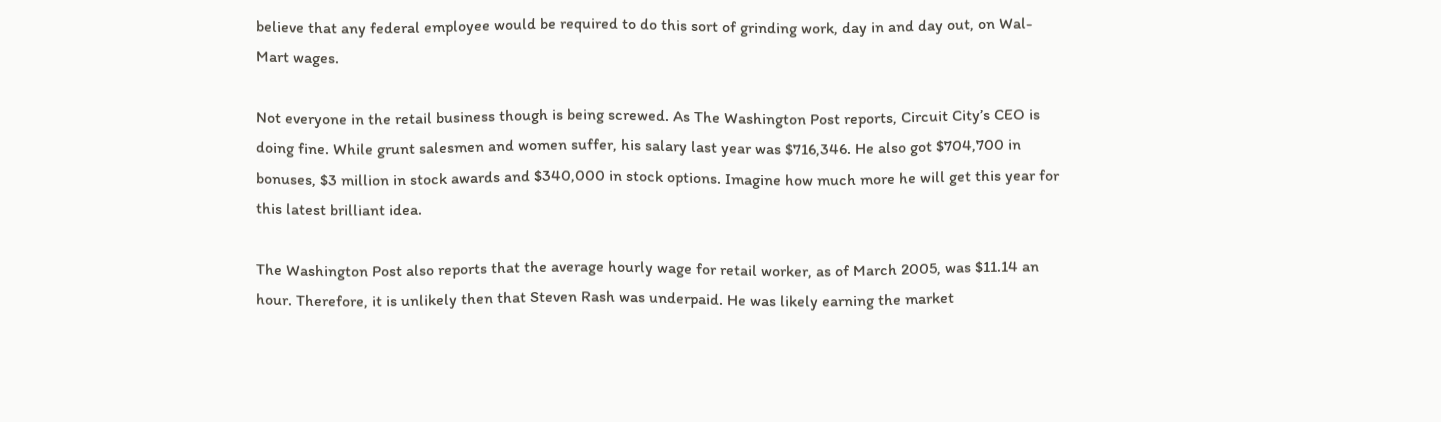believe that any federal employee would be required to do this sort of grinding work, day in and day out, on Wal-Mart wages.

Not everyone in the retail business though is being screwed. As The Washington Post reports, Circuit City’s CEO is doing fine. While grunt salesmen and women suffer, his salary last year was $716,346. He also got $704,700 in bonuses, $3 million in stock awards and $340,000 in stock options. Imagine how much more he will get this year for this latest brilliant idea.

The Washington Post also reports that the average hourly wage for retail worker, as of March 2005, was $11.14 an hour. Therefore, it is unlikely then that Steven Rash was underpaid. He was likely earning the market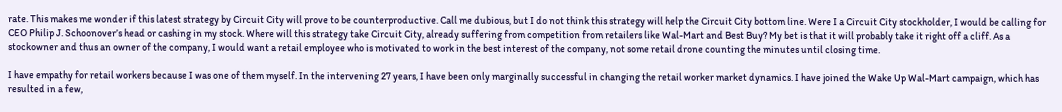rate. This makes me wonder if this latest strategy by Circuit City will prove to be counterproductive. Call me dubious, but I do not think this strategy will help the Circuit City bottom line. Were I a Circuit City stockholder, I would be calling for CEO Philip J. Schoonover’s head or cashing in my stock. Where will this strategy take Circuit City, already suffering from competition from retailers like Wal-Mart and Best Buy? My bet is that it will probably take it right off a cliff. As a stockowner and thus an owner of the company, I would want a retail employee who is motivated to work in the best interest of the company, not some retail drone counting the minutes until closing time.

I have empathy for retail workers because I was one of them myself. In the intervening 27 years, I have been only marginally successful in changing the retail worker market dynamics. I have joined the Wake Up Wal-Mart campaign, which has resulted in a few,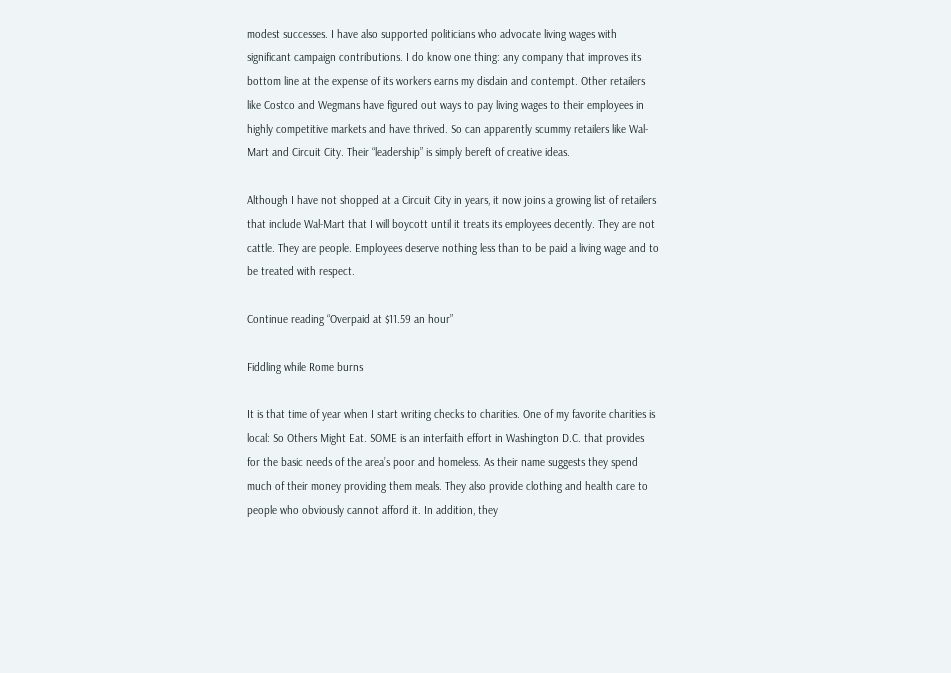modest successes. I have also supported politicians who advocate living wages with significant campaign contributions. I do know one thing: any company that improves its bottom line at the expense of its workers earns my disdain and contempt. Other retailers like Costco and Wegmans have figured out ways to pay living wages to their employees in highly competitive markets and have thrived. So can apparently scummy retailers like Wal-Mart and Circuit City. Their “leadership” is simply bereft of creative ideas.

Although I have not shopped at a Circuit City in years, it now joins a growing list of retailers that include Wal-Mart that I will boycott until it treats its employees decently. They are not cattle. They are people. Employees deserve nothing less than to be paid a living wage and to be treated with respect.

Continue reading “Overpaid at $11.59 an hour”

Fiddling while Rome burns

It is that time of year when I start writing checks to charities. One of my favorite charities is local: So Others Might Eat. SOME is an interfaith effort in Washington D.C. that provides for the basic needs of the area’s poor and homeless. As their name suggests they spend much of their money providing them meals. They also provide clothing and health care to people who obviously cannot afford it. In addition, they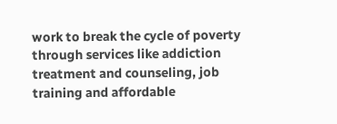work to break the cycle of poverty through services like addiction treatment and counseling, job training and affordable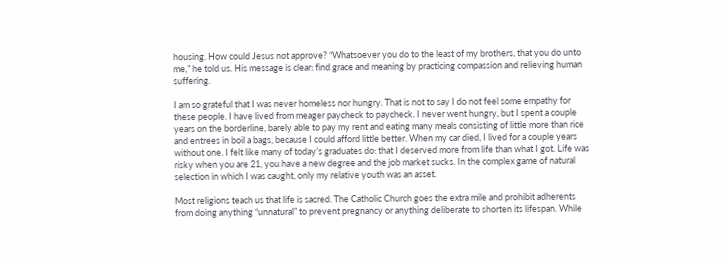housing. How could Jesus not approve? “Whatsoever you do to the least of my brothers, that you do unto me,” he told us. His message is clear: find grace and meaning by practicing compassion and relieving human suffering.

I am so grateful that I was never homeless nor hungry. That is not to say I do not feel some empathy for these people. I have lived from meager paycheck to paycheck. I never went hungry, but I spent a couple years on the borderline, barely able to pay my rent and eating many meals consisting of little more than rice and entrees in boil a bags, because I could afford little better. When my car died, I lived for a couple years without one. I felt like many of today’s graduates do: that I deserved more from life than what I got. Life was risky when you are 21, you have a new degree and the job market sucks. In the complex game of natural selection in which I was caught, only my relative youth was an asset.

Most religions teach us that life is sacred. The Catholic Church goes the extra mile and prohibit adherents from doing anything “unnatural” to prevent pregnancy or anything deliberate to shorten its lifespan. While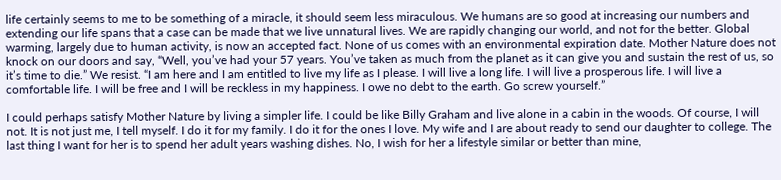life certainly seems to me to be something of a miracle, it should seem less miraculous. We humans are so good at increasing our numbers and extending our life spans that a case can be made that we live unnatural lives. We are rapidly changing our world, and not for the better. Global warming, largely due to human activity, is now an accepted fact. None of us comes with an environmental expiration date. Mother Nature does not knock on our doors and say, “Well, you’ve had your 57 years. You’ve taken as much from the planet as it can give you and sustain the rest of us, so it’s time to die.” We resist. “I am here and I am entitled to live my life as I please. I will live a long life. I will live a prosperous life. I will live a comfortable life. I will be free and I will be reckless in my happiness. I owe no debt to the earth. Go screw yourself.”

I could perhaps satisfy Mother Nature by living a simpler life. I could be like Billy Graham and live alone in a cabin in the woods. Of course, I will not. It is not just me, I tell myself. I do it for my family. I do it for the ones I love. My wife and I are about ready to send our daughter to college. The last thing I want for her is to spend her adult years washing dishes. No, I wish for her a lifestyle similar or better than mine,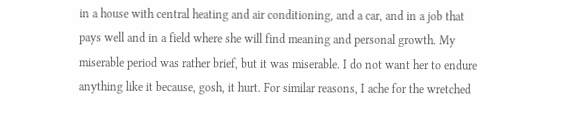in a house with central heating and air conditioning, and a car, and in a job that pays well and in a field where she will find meaning and personal growth. My miserable period was rather brief, but it was miserable. I do not want her to endure anything like it because, gosh, it hurt. For similar reasons, I ache for the wretched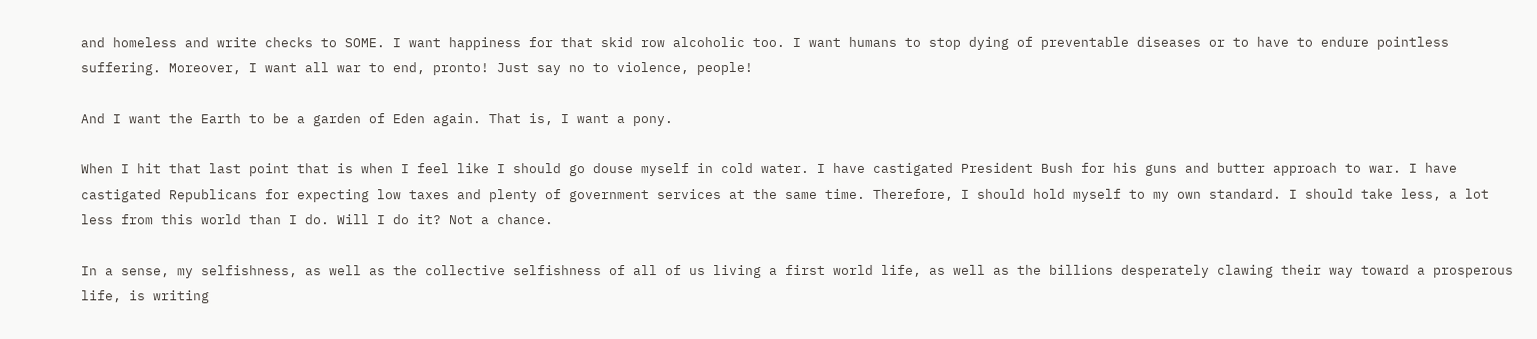and homeless and write checks to SOME. I want happiness for that skid row alcoholic too. I want humans to stop dying of preventable diseases or to have to endure pointless suffering. Moreover, I want all war to end, pronto! Just say no to violence, people!

And I want the Earth to be a garden of Eden again. That is, I want a pony.

When I hit that last point that is when I feel like I should go douse myself in cold water. I have castigated President Bush for his guns and butter approach to war. I have castigated Republicans for expecting low taxes and plenty of government services at the same time. Therefore, I should hold myself to my own standard. I should take less, a lot less from this world than I do. Will I do it? Not a chance.

In a sense, my selfishness, as well as the collective selfishness of all of us living a first world life, as well as the billions desperately clawing their way toward a prosperous life, is writing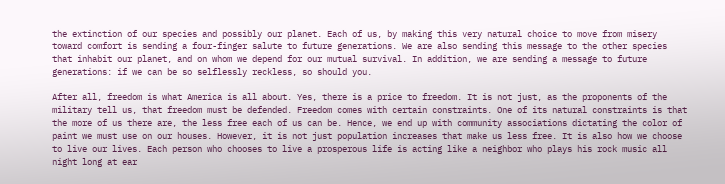the extinction of our species and possibly our planet. Each of us, by making this very natural choice to move from misery toward comfort is sending a four-finger salute to future generations. We are also sending this message to the other species that inhabit our planet, and on whom we depend for our mutual survival. In addition, we are sending a message to future generations: if we can be so selflessly reckless, so should you.

After all, freedom is what America is all about. Yes, there is a price to freedom. It is not just, as the proponents of the military tell us, that freedom must be defended. Freedom comes with certain constraints. One of its natural constraints is that the more of us there are, the less free each of us can be. Hence, we end up with community associations dictating the color of paint we must use on our houses. However, it is not just population increases that make us less free. It is also how we choose to live our lives. Each person who chooses to live a prosperous life is acting like a neighbor who plays his rock music all night long at ear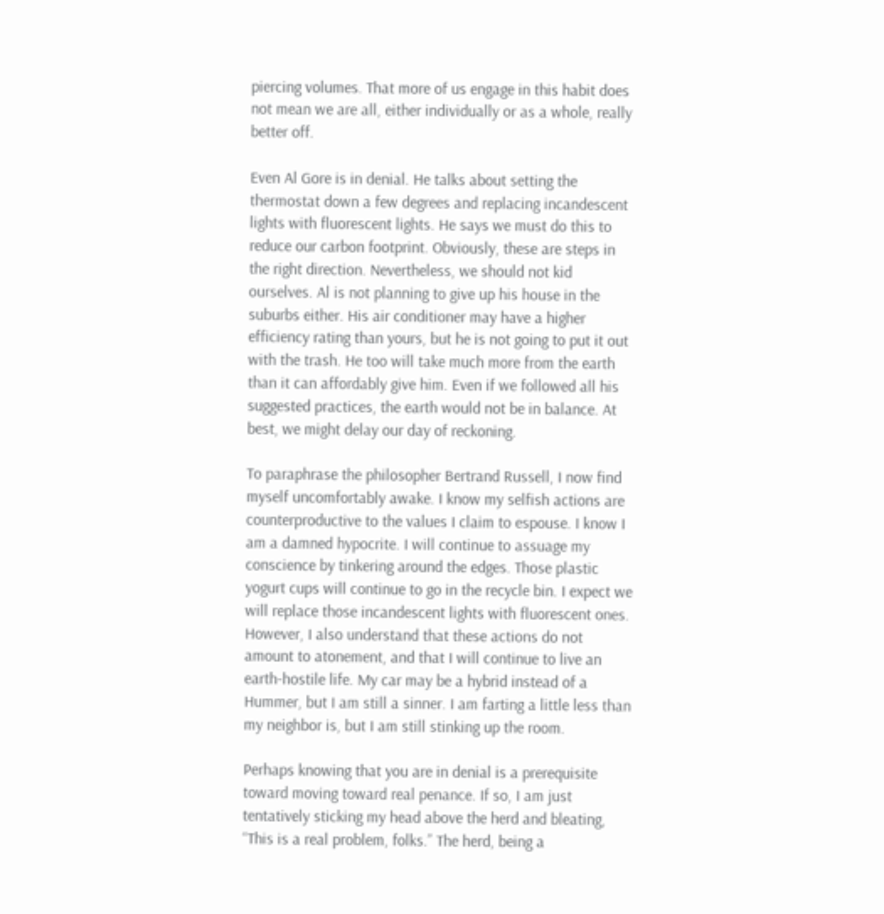piercing volumes. That more of us engage in this habit does not mean we are all, either individually or as a whole, really better off.

Even Al Gore is in denial. He talks about setting the thermostat down a few degrees and replacing incandescent lights with fluorescent lights. He says we must do this to reduce our carbon footprint. Obviously, these are steps in the right direction. Nevertheless, we should not kid ourselves. Al is not planning to give up his house in the suburbs either. His air conditioner may have a higher efficiency rating than yours, but he is not going to put it out with the trash. He too will take much more from the earth than it can affordably give him. Even if we followed all his suggested practices, the earth would not be in balance. At best, we might delay our day of reckoning.

To paraphrase the philosopher Bertrand Russell, I now find myself uncomfortably awake. I know my selfish actions are counterproductive to the values I claim to espouse. I know I am a damned hypocrite. I will continue to assuage my conscience by tinkering around the edges. Those plastic yogurt cups will continue to go in the recycle bin. I expect we will replace those incandescent lights with fluorescent ones. However, I also understand that these actions do not amount to atonement, and that I will continue to live an earth-hostile life. My car may be a hybrid instead of a Hummer, but I am still a sinner. I am farting a little less than my neighbor is, but I am still stinking up the room.

Perhaps knowing that you are in denial is a prerequisite toward moving toward real penance. If so, I am just tentatively sticking my head above the herd and bleating, “This is a real problem, folks.” The herd, being a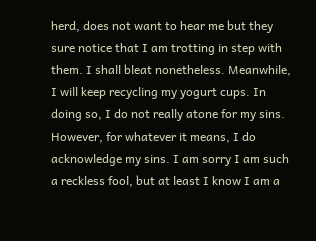herd, does not want to hear me but they sure notice that I am trotting in step with them. I shall bleat nonetheless. Meanwhile, I will keep recycling my yogurt cups. In doing so, I do not really atone for my sins. However, for whatever it means, I do acknowledge my sins. I am sorry I am such a reckless fool, but at least I know I am a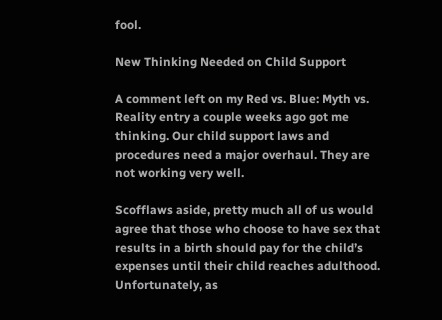fool.

New Thinking Needed on Child Support

A comment left on my Red vs. Blue: Myth vs. Reality entry a couple weeks ago got me thinking. Our child support laws and procedures need a major overhaul. They are not working very well.

Scofflaws aside, pretty much all of us would agree that those who choose to have sex that results in a birth should pay for the child’s expenses until their child reaches adulthood. Unfortunately, as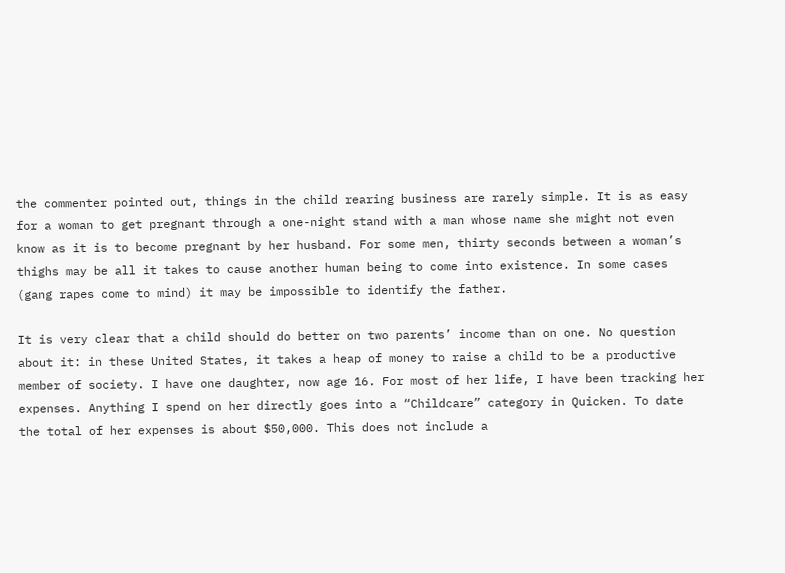the commenter pointed out, things in the child rearing business are rarely simple. It is as easy for a woman to get pregnant through a one-night stand with a man whose name she might not even know as it is to become pregnant by her husband. For some men, thirty seconds between a woman’s thighs may be all it takes to cause another human being to come into existence. In some cases (gang rapes come to mind) it may be impossible to identify the father.

It is very clear that a child should do better on two parents’ income than on one. No question about it: in these United States, it takes a heap of money to raise a child to be a productive member of society. I have one daughter, now age 16. For most of her life, I have been tracking her expenses. Anything I spend on her directly goes into a “Childcare” category in Quicken. To date the total of her expenses is about $50,000. This does not include a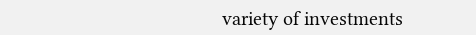variety of investments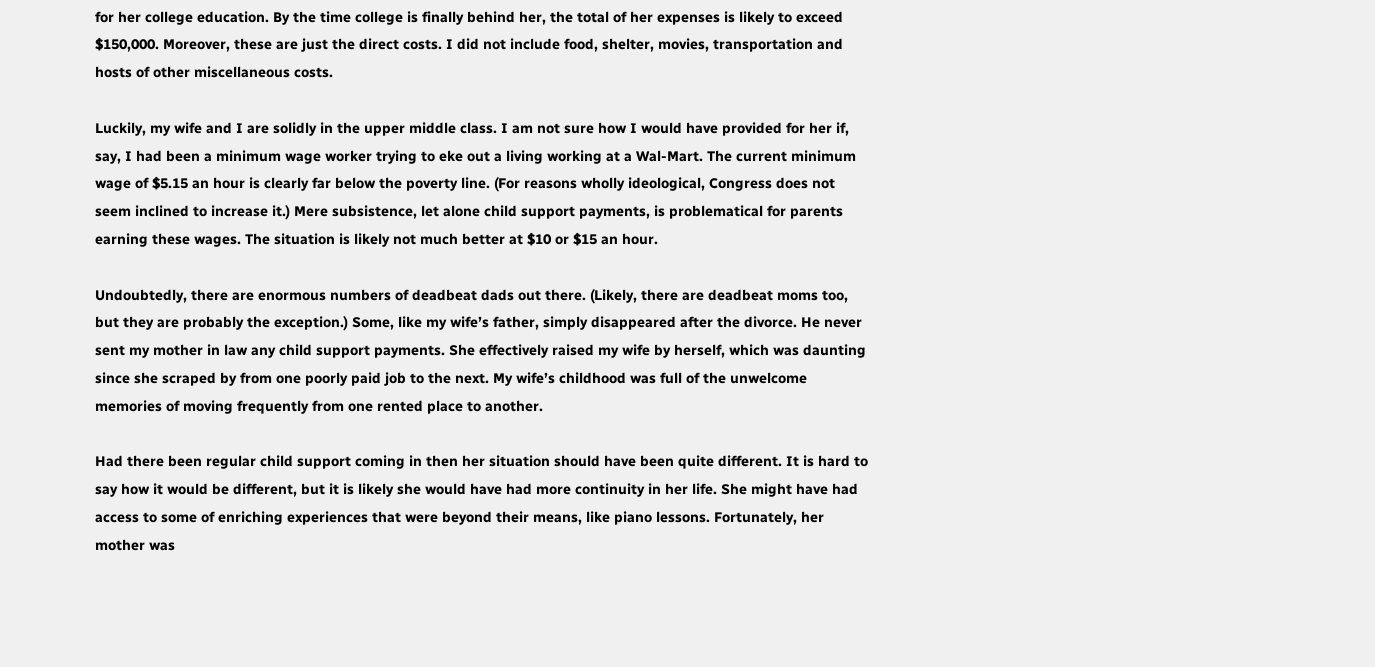for her college education. By the time college is finally behind her, the total of her expenses is likely to exceed $150,000. Moreover, these are just the direct costs. I did not include food, shelter, movies, transportation and hosts of other miscellaneous costs.

Luckily, my wife and I are solidly in the upper middle class. I am not sure how I would have provided for her if, say, I had been a minimum wage worker trying to eke out a living working at a Wal-Mart. The current minimum wage of $5.15 an hour is clearly far below the poverty line. (For reasons wholly ideological, Congress does not seem inclined to increase it.) Mere subsistence, let alone child support payments, is problematical for parents earning these wages. The situation is likely not much better at $10 or $15 an hour.

Undoubtedly, there are enormous numbers of deadbeat dads out there. (Likely, there are deadbeat moms too, but they are probably the exception.) Some, like my wife’s father, simply disappeared after the divorce. He never sent my mother in law any child support payments. She effectively raised my wife by herself, which was daunting since she scraped by from one poorly paid job to the next. My wife’s childhood was full of the unwelcome memories of moving frequently from one rented place to another.

Had there been regular child support coming in then her situation should have been quite different. It is hard to say how it would be different, but it is likely she would have had more continuity in her life. She might have had access to some of enriching experiences that were beyond their means, like piano lessons. Fortunately, her mother was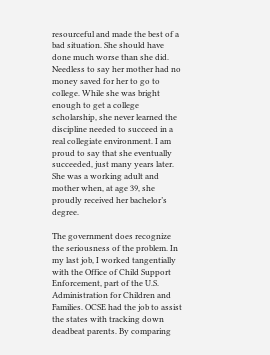resourceful and made the best of a bad situation. She should have done much worse than she did. Needless to say her mother had no money saved for her to go to college. While she was bright enough to get a college scholarship, she never learned the discipline needed to succeed in a real collegiate environment. I am proud to say that she eventually succeeded, just many years later. She was a working adult and mother when, at age 39, she proudly received her bachelor’s degree.

The government does recognize the seriousness of the problem. In my last job, I worked tangentially with the Office of Child Support Enforcement, part of the U.S. Administration for Children and Families. OCSE had the job to assist the states with tracking down deadbeat parents. By comparing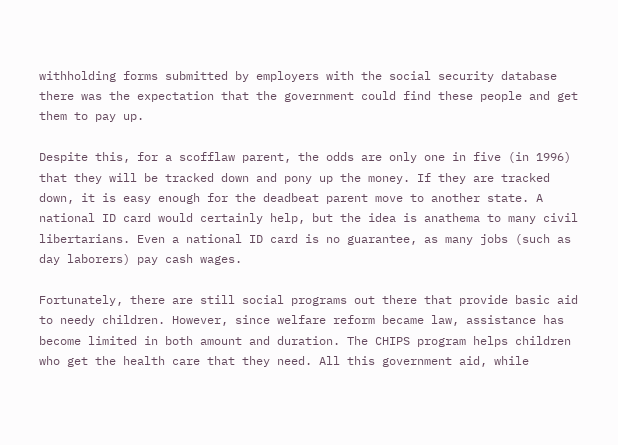withholding forms submitted by employers with the social security database there was the expectation that the government could find these people and get them to pay up.

Despite this, for a scofflaw parent, the odds are only one in five (in 1996) that they will be tracked down and pony up the money. If they are tracked down, it is easy enough for the deadbeat parent move to another state. A national ID card would certainly help, but the idea is anathema to many civil libertarians. Even a national ID card is no guarantee, as many jobs (such as day laborers) pay cash wages.

Fortunately, there are still social programs out there that provide basic aid to needy children. However, since welfare reform became law, assistance has become limited in both amount and duration. The CHIPS program helps children who get the health care that they need. All this government aid, while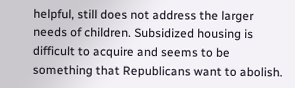helpful, still does not address the larger needs of children. Subsidized housing is difficult to acquire and seems to be something that Republicans want to abolish.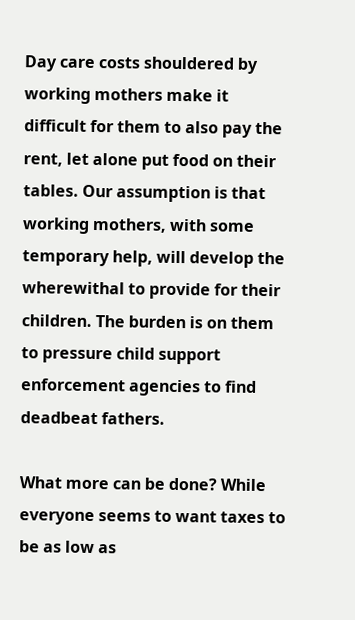Day care costs shouldered by working mothers make it difficult for them to also pay the rent, let alone put food on their tables. Our assumption is that working mothers, with some temporary help, will develop the wherewithal to provide for their children. The burden is on them to pressure child support enforcement agencies to find deadbeat fathers.

What more can be done? While everyone seems to want taxes to be as low as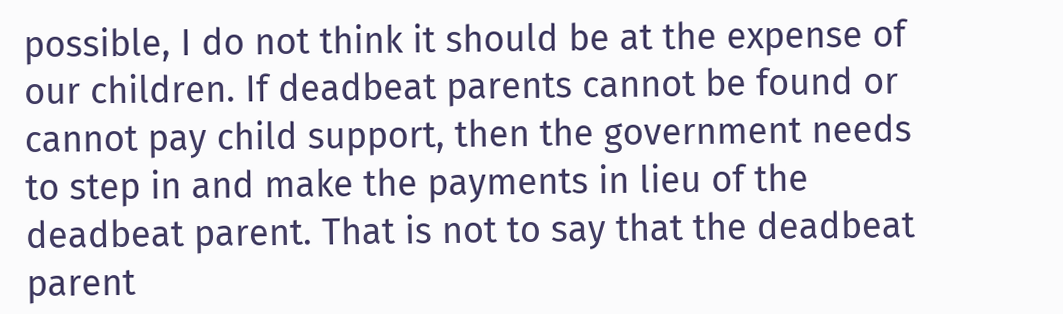possible, I do not think it should be at the expense of our children. If deadbeat parents cannot be found or cannot pay child support, then the government needs to step in and make the payments in lieu of the deadbeat parent. That is not to say that the deadbeat parent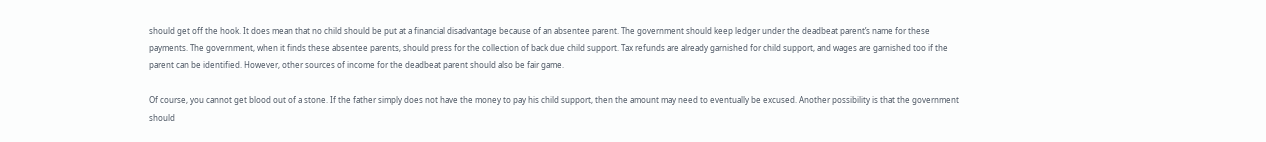should get off the hook. It does mean that no child should be put at a financial disadvantage because of an absentee parent. The government should keep ledger under the deadbeat parent’s name for these payments. The government, when it finds these absentee parents, should press for the collection of back due child support. Tax refunds are already garnished for child support, and wages are garnished too if the parent can be identified. However, other sources of income for the deadbeat parent should also be fair game.

Of course, you cannot get blood out of a stone. If the father simply does not have the money to pay his child support, then the amount may need to eventually be excused. Another possibility is that the government should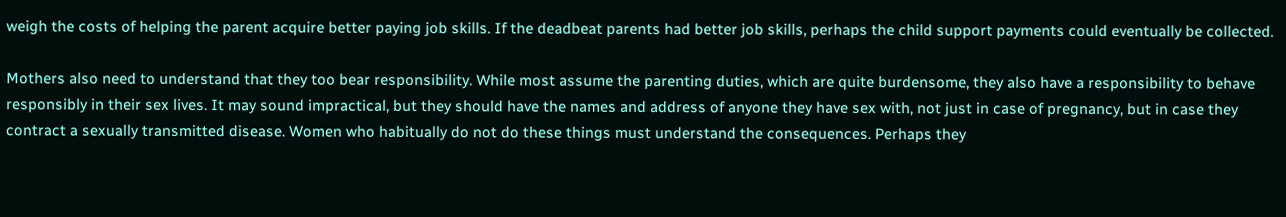weigh the costs of helping the parent acquire better paying job skills. If the deadbeat parents had better job skills, perhaps the child support payments could eventually be collected.

Mothers also need to understand that they too bear responsibility. While most assume the parenting duties, which are quite burdensome, they also have a responsibility to behave responsibly in their sex lives. It may sound impractical, but they should have the names and address of anyone they have sex with, not just in case of pregnancy, but in case they contract a sexually transmitted disease. Women who habitually do not do these things must understand the consequences. Perhaps they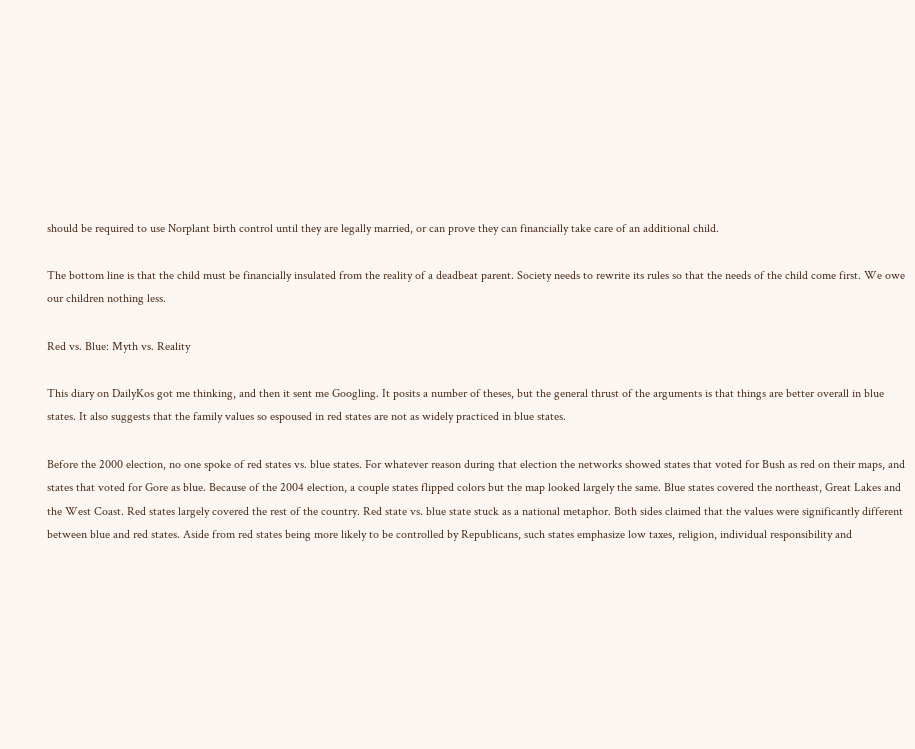should be required to use Norplant birth control until they are legally married, or can prove they can financially take care of an additional child.

The bottom line is that the child must be financially insulated from the reality of a deadbeat parent. Society needs to rewrite its rules so that the needs of the child come first. We owe our children nothing less.

Red vs. Blue: Myth vs. Reality

This diary on DailyKos got me thinking, and then it sent me Googling. It posits a number of theses, but the general thrust of the arguments is that things are better overall in blue states. It also suggests that the family values so espoused in red states are not as widely practiced in blue states.

Before the 2000 election, no one spoke of red states vs. blue states. For whatever reason during that election the networks showed states that voted for Bush as red on their maps, and states that voted for Gore as blue. Because of the 2004 election, a couple states flipped colors but the map looked largely the same. Blue states covered the northeast, Great Lakes and the West Coast. Red states largely covered the rest of the country. Red state vs. blue state stuck as a national metaphor. Both sides claimed that the values were significantly different between blue and red states. Aside from red states being more likely to be controlled by Republicans, such states emphasize low taxes, religion, individual responsibility and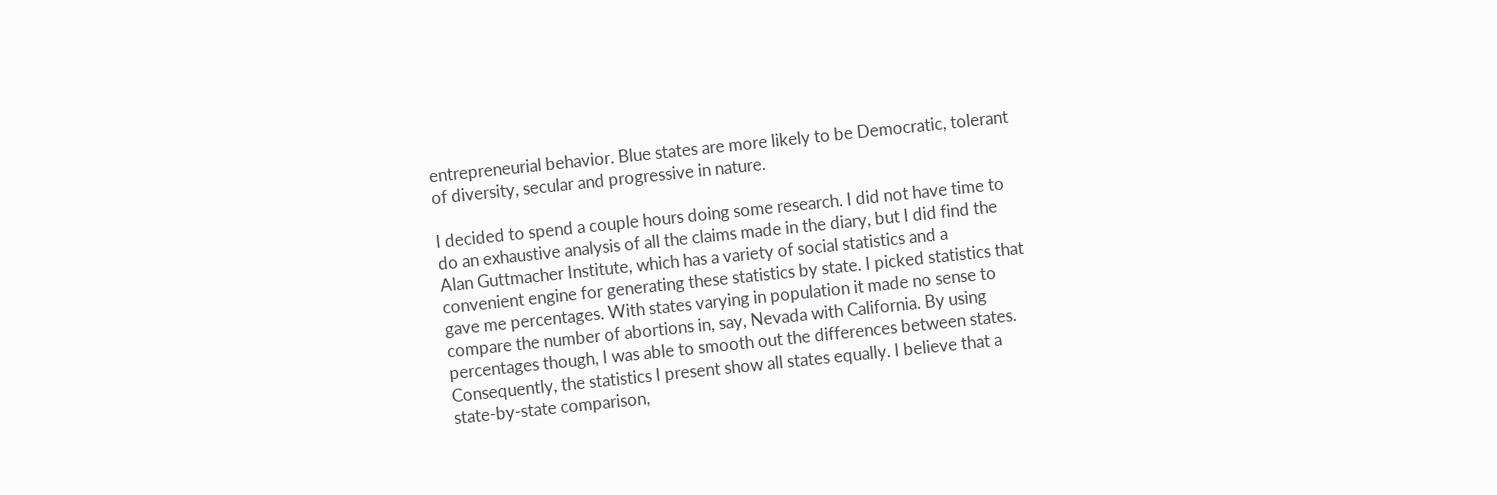entrepreneurial behavior. Blue states are more likely to be Democratic, tolerant of diversity, secular and progressive in nature.

I decided to spend a couple hours doing some research. I did not have time to do an exhaustive analysis of all the claims made in the diary, but I did find the Alan Guttmacher Institute, which has a variety of social statistics and a convenient engine for generating these statistics by state. I picked statistics that gave me percentages. With states varying in population it made no sense to compare the number of abortions in, say, Nevada with California. By using percentages though, I was able to smooth out the differences between states. Consequently, the statistics I present show all states equally. I believe that a state-by-state comparison,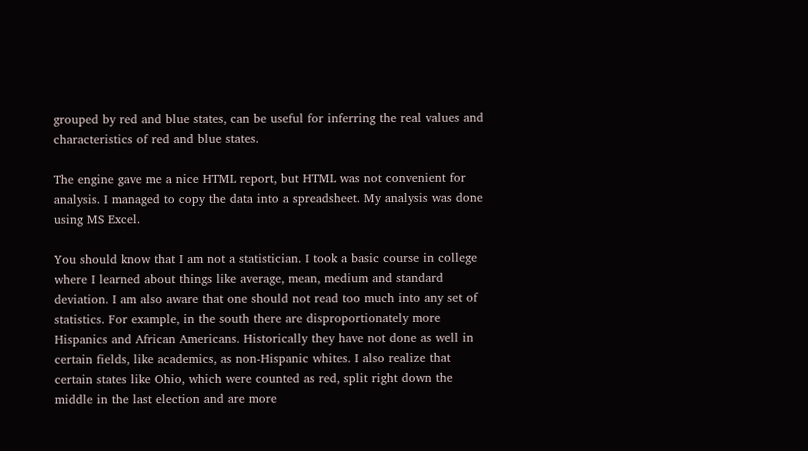grouped by red and blue states, can be useful for inferring the real values and characteristics of red and blue states.

The engine gave me a nice HTML report, but HTML was not convenient for analysis. I managed to copy the data into a spreadsheet. My analysis was done using MS Excel.

You should know that I am not a statistician. I took a basic course in college where I learned about things like average, mean, medium and standard deviation. I am also aware that one should not read too much into any set of statistics. For example, in the south there are disproportionately more Hispanics and African Americans. Historically they have not done as well in certain fields, like academics, as non-Hispanic whites. I also realize that certain states like Ohio, which were counted as red, split right down the middle in the last election and are more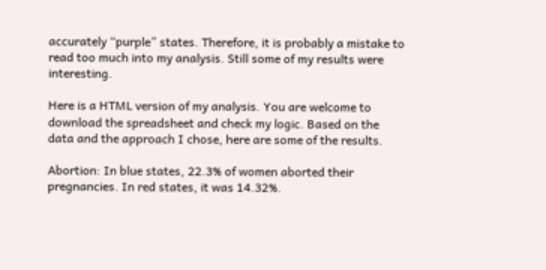accurately “purple” states. Therefore, it is probably a mistake to read too much into my analysis. Still some of my results were interesting.

Here is a HTML version of my analysis. You are welcome to download the spreadsheet and check my logic. Based on the data and the approach I chose, here are some of the results.

Abortion: In blue states, 22.3% of women aborted their pregnancies. In red states, it was 14.32%.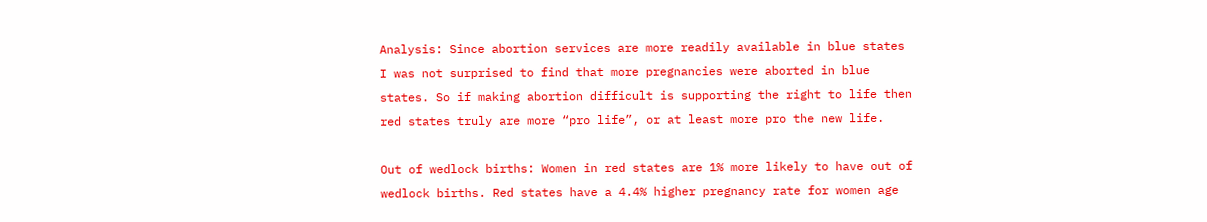Analysis: Since abortion services are more readily available in blue states I was not surprised to find that more pregnancies were aborted in blue states. So if making abortion difficult is supporting the right to life then red states truly are more “pro life”, or at least more pro the new life.

Out of wedlock births: Women in red states are 1% more likely to have out of wedlock births. Red states have a 4.4% higher pregnancy rate for women age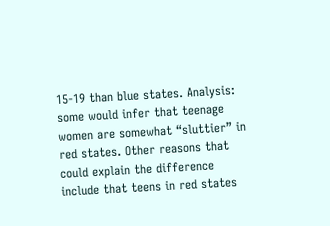15-19 than blue states. Analysis: some would infer that teenage women are somewhat “sluttier” in red states. Other reasons that could explain the difference include that teens in red states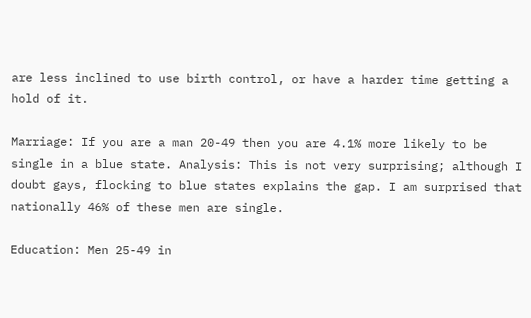are less inclined to use birth control, or have a harder time getting a hold of it.

Marriage: If you are a man 20-49 then you are 4.1% more likely to be single in a blue state. Analysis: This is not very surprising; although I doubt gays, flocking to blue states explains the gap. I am surprised that nationally 46% of these men are single.

Education: Men 25-49 in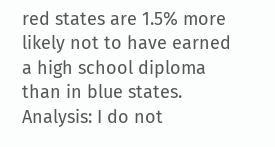red states are 1.5% more likely not to have earned a high school diploma than in blue states. Analysis: I do not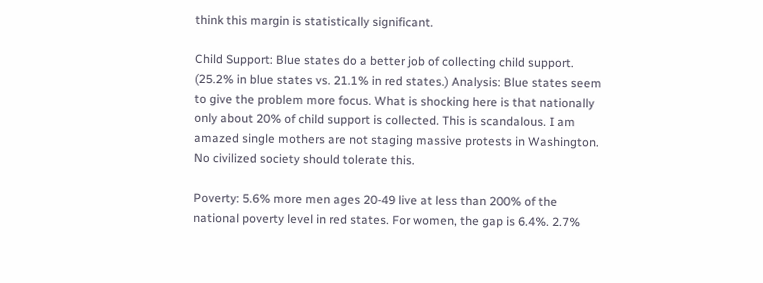think this margin is statistically significant.

Child Support: Blue states do a better job of collecting child support. (25.2% in blue states vs. 21.1% in red states.) Analysis: Blue states seem to give the problem more focus. What is shocking here is that nationally only about 20% of child support is collected. This is scandalous. I am amazed single mothers are not staging massive protests in Washington. No civilized society should tolerate this.

Poverty: 5.6% more men ages 20-49 live at less than 200% of the national poverty level in red states. For women, the gap is 6.4%. 2.7%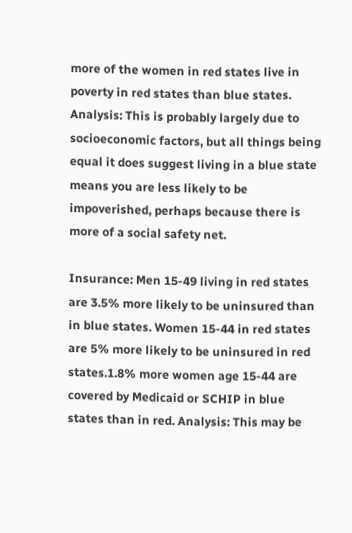more of the women in red states live in poverty in red states than blue states. Analysis: This is probably largely due to socioeconomic factors, but all things being equal it does suggest living in a blue state means you are less likely to be impoverished, perhaps because there is more of a social safety net.

Insurance: Men 15-49 living in red states are 3.5% more likely to be uninsured than in blue states. Women 15-44 in red states are 5% more likely to be uninsured in red states.1.8% more women age 15-44 are covered by Medicaid or SCHIP in blue states than in red. Analysis: This may be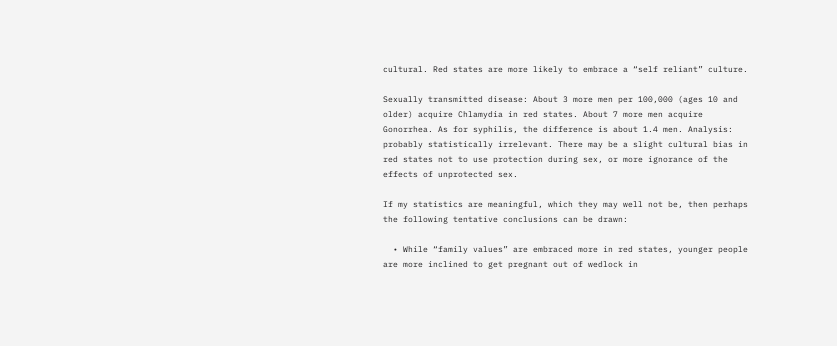cultural. Red states are more likely to embrace a “self reliant” culture.

Sexually transmitted disease: About 3 more men per 100,000 (ages 10 and older) acquire Chlamydia in red states. About 7 more men acquire Gonorrhea. As for syphilis, the difference is about 1.4 men. Analysis: probably statistically irrelevant. There may be a slight cultural bias in red states not to use protection during sex, or more ignorance of the effects of unprotected sex.

If my statistics are meaningful, which they may well not be, then perhaps the following tentative conclusions can be drawn:

  • While “family values” are embraced more in red states, younger people are more inclined to get pregnant out of wedlock in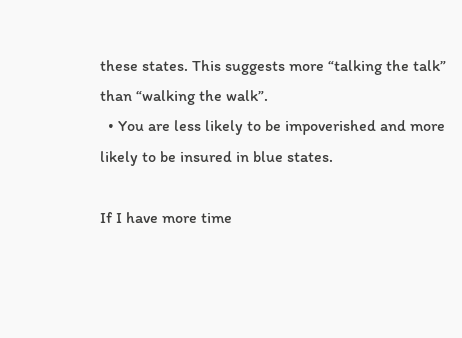these states. This suggests more “talking the talk” than “walking the walk”.
  • You are less likely to be impoverished and more likely to be insured in blue states.

If I have more time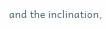and the inclination,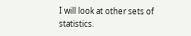I will look at other sets of statistics.